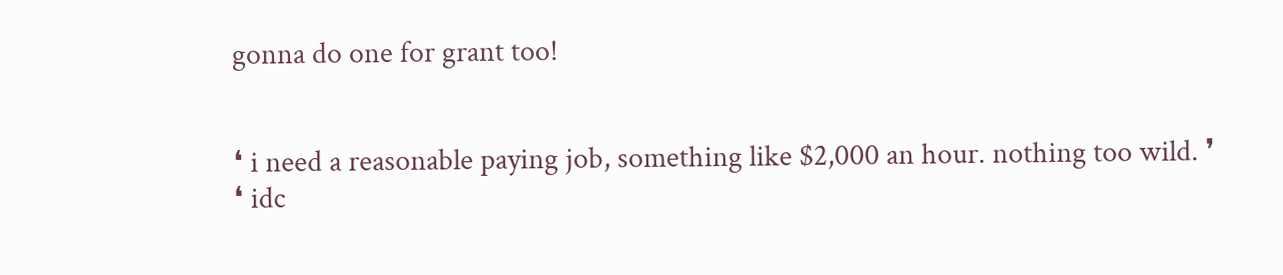gonna do one for grant too!


❛ i need a reasonable paying job, something like $2,000 an hour. nothing too wild. ❜
❛ idc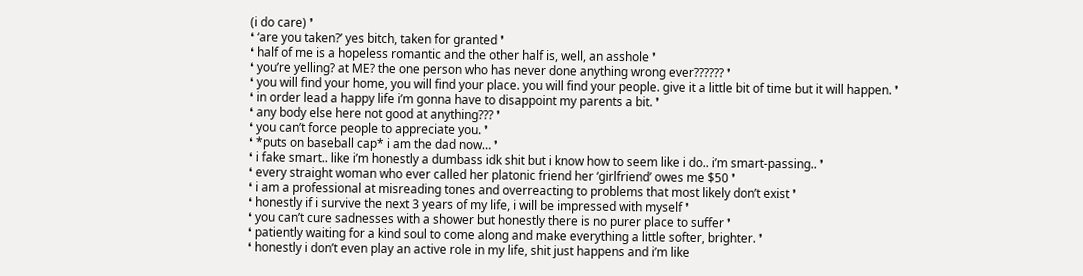(i do care) ❜
❛ ‘are you taken?’ yes bitch, taken for granted ❜
❛ half of me is a hopeless romantic and the other half is, well, an asshole ❜
❛ you’re yelling? at ME? the one person who has never done anything wrong ever?????? ❜
❛ you will find your home, you will find your place. you will find your people. give it a little bit of time but it will happen. ❜
❛ in order lead a happy life i’m gonna have to disappoint my parents a bit. ❜
❛ any body else here not good at anything??? ❜
❛ you can’t force people to appreciate you. ❜
❛ *puts on baseball cap* i am the dad now… ❜
❛ i fake smart.. like i’m honestly a dumbass idk shit but i know how to seem like i do.. i’m smart-passing.. ❜
❛ every straight woman who ever called her platonic friend her ‘girlfriend’ owes me $50 ❜
❛ i am a professional at misreading tones and overreacting to problems that most likely don’t exist ❜
❛ honestly if i survive the next 3 years of my life, i will be impressed with myself ❜
❛ you can’t cure sadnesses with a shower but honestly there is no purer place to suffer ❜
❛ patiently waiting for a kind soul to come along and make everything a little softer, brighter. ❜
❛ honestly i don’t even play an active role in my life, shit just happens and i’m like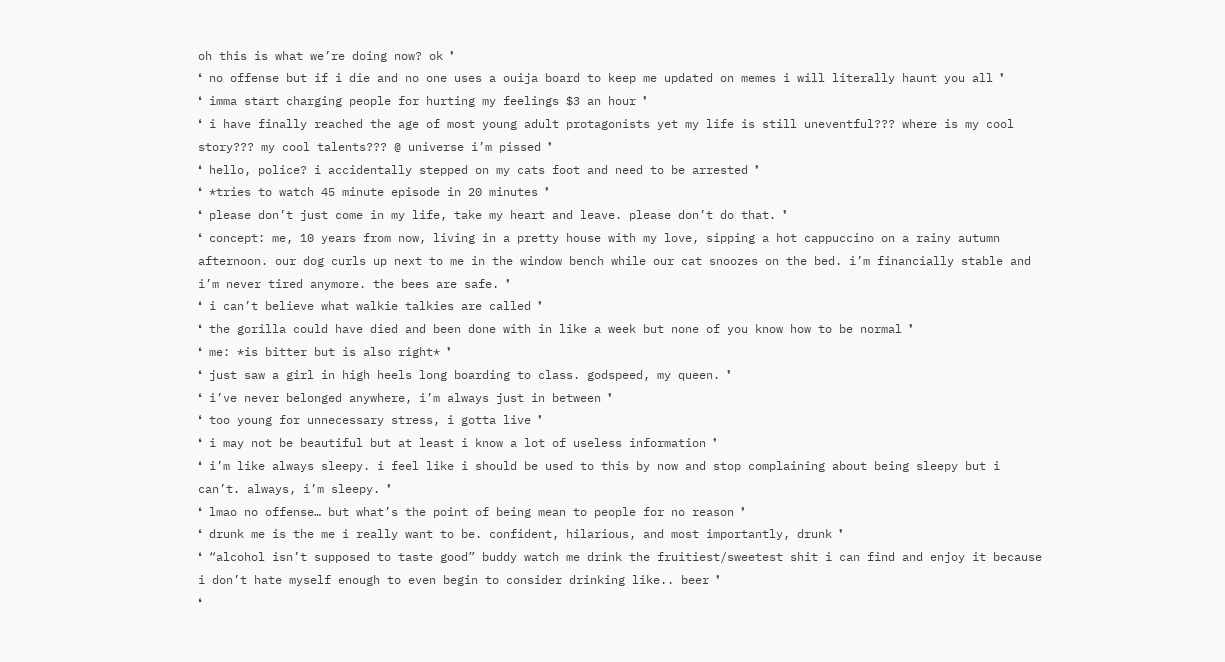oh this is what we’re doing now? ok ❜
❛ no offense but if i die and no one uses a ouija board to keep me updated on memes i will literally haunt you all ❜
❛ imma start charging people for hurting my feelings $3 an hour ❜
❛ i have finally reached the age of most young adult protagonists yet my life is still uneventful??? where is my cool story??? my cool talents??? @ universe i’m pissed ❜
❛ hello, police? i accidentally stepped on my cats foot and need to be arrested ❜
❛ *tries to watch 45 minute episode in 20 minutes ❜
❛ please don’t just come in my life, take my heart and leave. please don’t do that. ❜
❛ concept: me, 10 years from now, living in a pretty house with my love, sipping a hot cappuccino on a rainy autumn afternoon. our dog curls up next to me in the window bench while our cat snoozes on the bed. i’m financially stable and i’m never tired anymore. the bees are safe. ❜
❛ i can’t believe what walkie talkies are called ❜
❛ the gorilla could have died and been done with in like a week but none of you know how to be normal ❜
❛ me: *is bitter but is also right* ❜
❛ just saw a girl in high heels long boarding to class. godspeed, my queen. ❜
❛ i’ve never belonged anywhere, i’m always just in between ❜
❛ too young for unnecessary stress, i gotta live ❜
❛ i may not be beautiful but at least i know a lot of useless information ❜
❛ i’m like always sleepy. i feel like i should be used to this by now and stop complaining about being sleepy but i can’t. always, i’m sleepy. ❜
❛ lmao no offense… but what’s the point of being mean to people for no reason ❜
❛ drunk me is the me i really want to be. confident, hilarious, and most importantly, drunk ❜
❛ “alcohol isn’t supposed to taste good” buddy watch me drink the fruitiest/sweetest shit i can find and enjoy it because i don’t hate myself enough to even begin to consider drinking like.. beer ❜
❛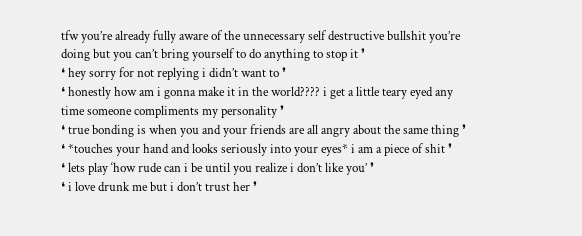tfw you’re already fully aware of the unnecessary self destructive bullshit you’re doing but you can’t bring yourself to do anything to stop it ❜
❛ hey sorry for not replying i didn’t want to ❜
❛ honestly how am i gonna make it in the world???? i get a little teary eyed any time someone compliments my personality ❜
❛ true bonding is when you and your friends are all angry about the same thing ❜
❛ *touches your hand and looks seriously into your eyes* i am a piece of shit ❜
❛ lets play ‘how rude can i be until you realize i don’t like you’ ❜
❛ i love drunk me but i don’t trust her ❜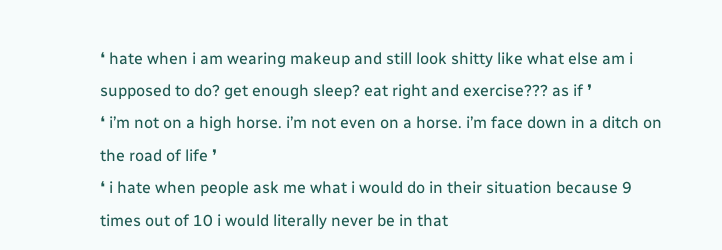❛ hate when i am wearing makeup and still look shitty like what else am i supposed to do? get enough sleep? eat right and exercise??? as if ❜
❛ i’m not on a high horse. i’m not even on a horse. i’m face down in a ditch on the road of life ❜
❛ i hate when people ask me what i would do in their situation because 9 times out of 10 i would literally never be in that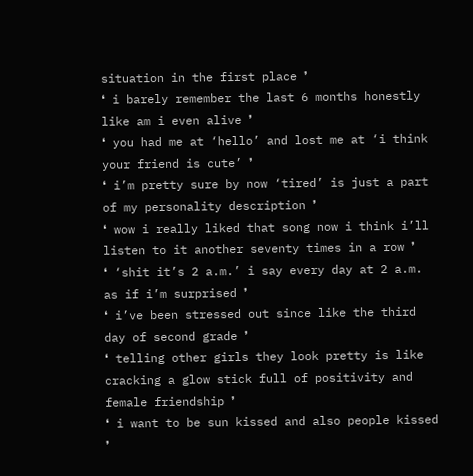situation in the first place ❜
❛ i barely remember the last 6 months honestly like am i even alive ❜
❛ you had me at ‘hello’ and lost me at ‘i think your friend is cute’ ❜
❛ i’m pretty sure by now ‘tired’ is just a part of my personality description ❜
❛ wow i really liked that song now i think i’ll listen to it another seventy times in a row ❜
❛ ‘shit it’s 2 a.m.’ i say every day at 2 a.m. as if i’m surprised ❜
❛ i’ve been stressed out since like the third day of second grade ❜
❛ telling other girls they look pretty is like cracking a glow stick full of positivity and female friendship ❜
❛ i want to be sun kissed and also people kissed ❜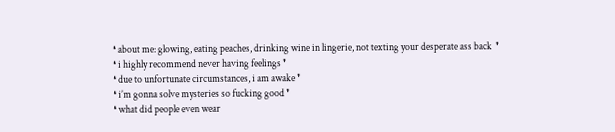❛ about me: glowing, eating peaches, drinking wine in lingerie, not texting your desperate ass back  ❜
❛ i highly recommend never having feelings ❜
❛ due to unfortunate circumstances, i am awake ❜
❛ i’m gonna solve mysteries so fucking good ❜
❛ what did people even wear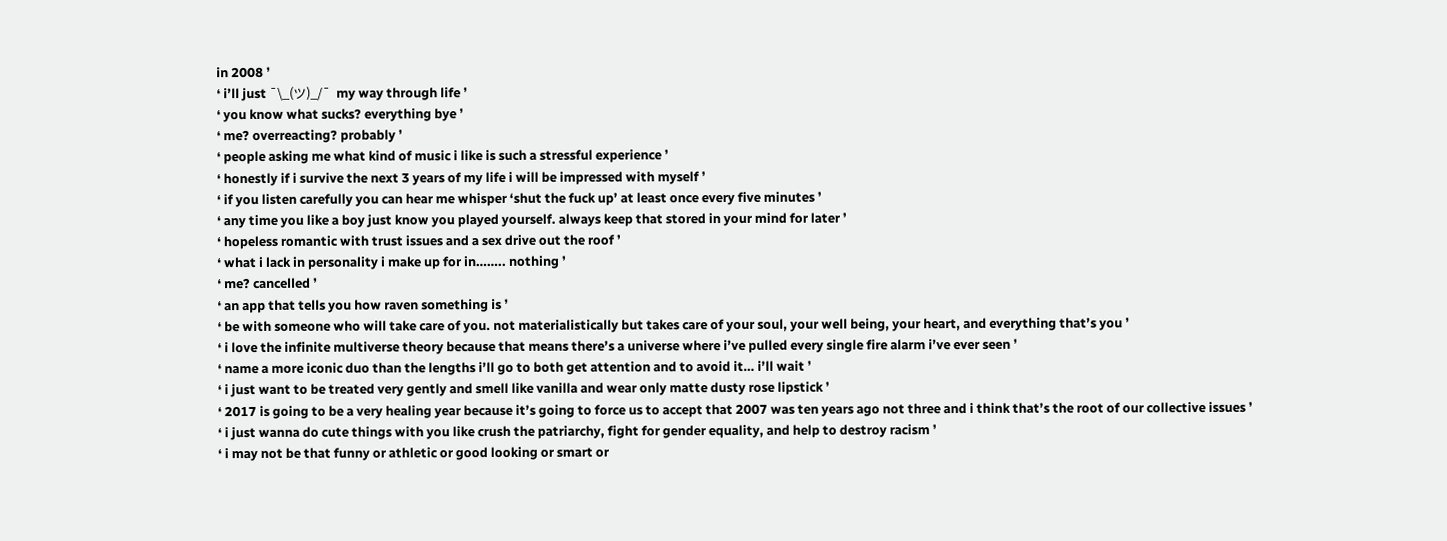in 2008 ❜
❛ i’ll just ¯\_(ツ)_/¯  my way through life ❜
❛ you know what sucks? everything bye ❜
❛ me? overreacting? probably ❜
❛ people asking me what kind of music i like is such a stressful experience ❜
❛ honestly if i survive the next 3 years of my life i will be impressed with myself ❜
❛ if you listen carefully you can hear me whisper ‘shut the fuck up’ at least once every five minutes ❜
❛ any time you like a boy just know you played yourself. always keep that stored in your mind for later ❜
❛ hopeless romantic with trust issues and a sex drive out the roof ❜
❛ what i lack in personality i make up for in…….. nothing ❜
❛ me? cancelled ❜
❛ an app that tells you how raven something is ❜
❛ be with someone who will take care of you. not materialistically but takes care of your soul, your well being, your heart, and everything that’s you ❜
❛ i love the infinite multiverse theory because that means there’s a universe where i’ve pulled every single fire alarm i’ve ever seen ❜
❛ name a more iconic duo than the lengths i’ll go to both get attention and to avoid it… i’ll wait ❜
❛ i just want to be treated very gently and smell like vanilla and wear only matte dusty rose lipstick ❜
❛ 2017 is going to be a very healing year because it’s going to force us to accept that 2007 was ten years ago not three and i think that’s the root of our collective issues ❜
❛ i just wanna do cute things with you like crush the patriarchy, fight for gender equality, and help to destroy racism ❜
❛ i may not be that funny or athletic or good looking or smart or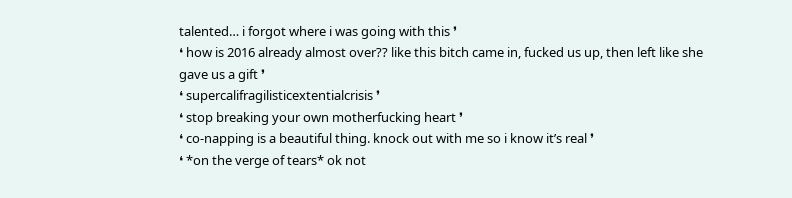talented… i forgot where i was going with this ❜
❛ how is 2016 already almost over?? like this bitch came in, fucked us up, then left like she gave us a gift ❜
❛ supercalifragilisticextentialcrisis ❜
❛ stop breaking your own motherfucking heart ❜
❛ co-napping is a beautiful thing. knock out with me so i know it’s real ❜
❛ *on the verge of tears* ok not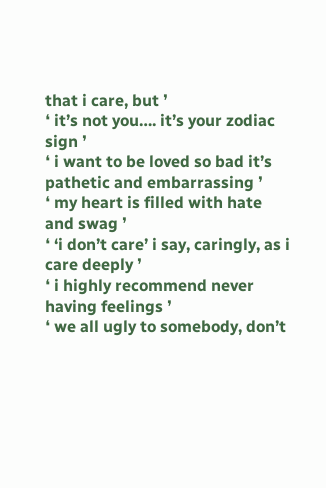that i care, but ❜
❛ it’s not you…. it’s your zodiac sign ❜
❛ i want to be loved so bad it’s pathetic and embarrassing ❜
❛ my heart is filled with hate and swag ❜
❛ ‘i don’t care’ i say, caringly, as i care deeply ❜
❛ i highly recommend never having feelings ❜
❛ we all ugly to somebody, don’t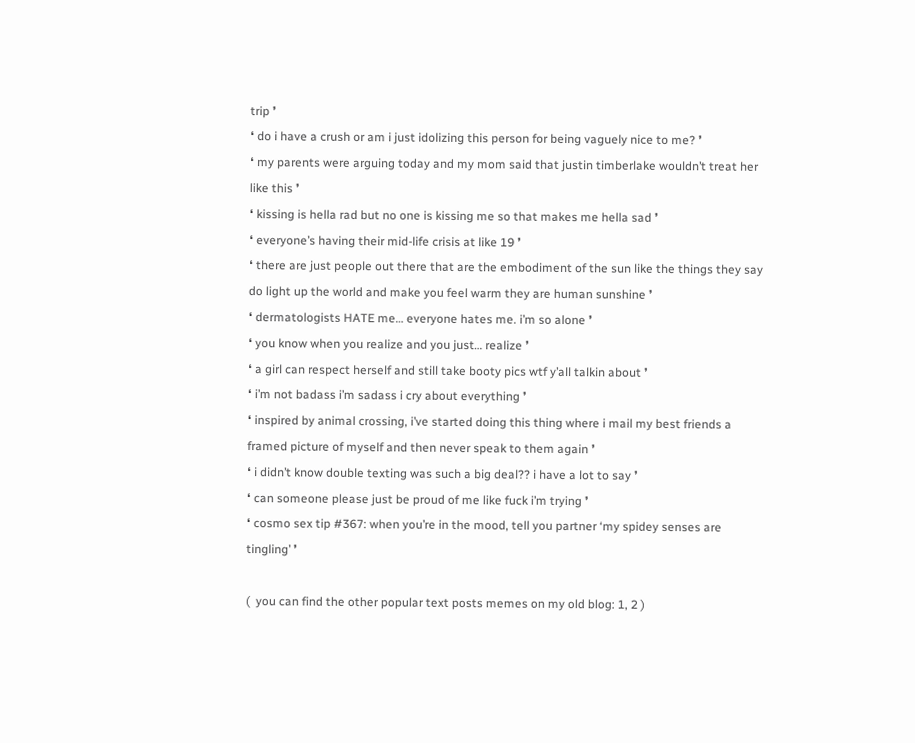trip ❜
❛ do i have a crush or am i just idolizing this person for being vaguely nice to me? ❜
❛ my parents were arguing today and my mom said that justin timberlake wouldn’t treat her like this ❜
❛ kissing is hella rad but no one is kissing me so that makes me hella sad ❜
❛ everyone’s having their mid-life crisis at like 19 ❜
❛ there are just people out there that are the embodiment of the sun like the things they say do light up the world and make you feel warm they are human sunshine ❜
❛ dermatologists HATE me… everyone hates me. i’m so alone ❜
❛ you know when you realize and you just… realize ❜
❛ a girl can respect herself and still take booty pics wtf y’all talkin about ❜
❛ i’m not badass i’m sadass i cry about everything ❜
❛ inspired by animal crossing, i’ve started doing this thing where i mail my best friends a framed picture of myself and then never speak to them again ❜
❛ i didn’t know double texting was such a big deal?? i have a lot to say ❜
❛ can someone please just be proud of me like fuck i’m trying ❜
❛ cosmo sex tip #367: when you’re in the mood, tell you partner ‘my spidey senses are tingling’ ❜

(  you can find the other popular text posts memes on my old blog: 1, 2 )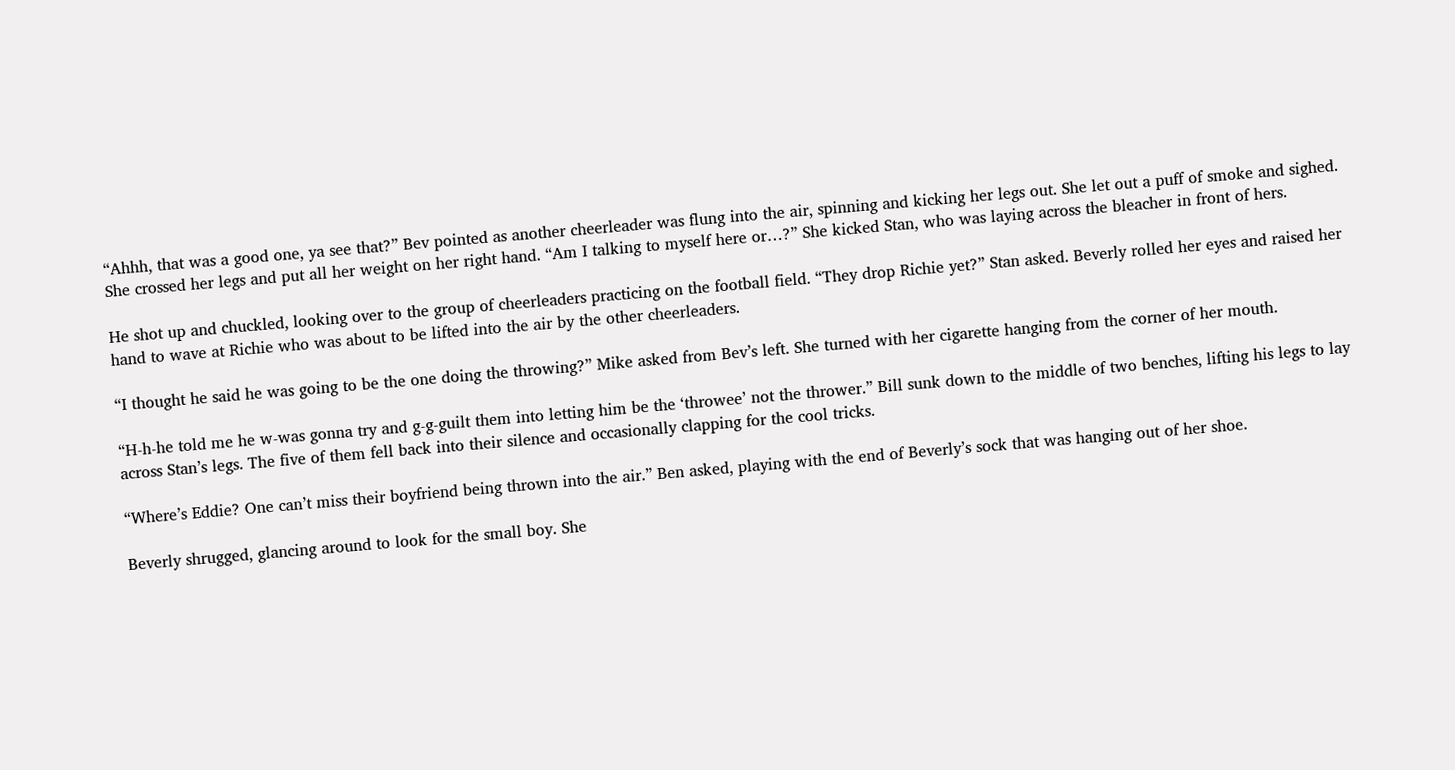“Ahhh, that was a good one, ya see that?” Bev pointed as another cheerleader was flung into the air, spinning and kicking her legs out. She let out a puff of smoke and sighed. She crossed her legs and put all her weight on her right hand. “Am I talking to myself here or…?” She kicked Stan, who was laying across the bleacher in front of hers.

He shot up and chuckled, looking over to the group of cheerleaders practicing on the football field. “They drop Richie yet?” Stan asked. Beverly rolled her eyes and raised her hand to wave at Richie who was about to be lifted into the air by the other cheerleaders.

“I thought he said he was going to be the one doing the throwing?” Mike asked from Bev’s left. She turned with her cigarette hanging from the corner of her mouth.

“H-h-he told me he w-was gonna try and g-g-guilt them into letting him be the ‘throwee’ not the thrower.” Bill sunk down to the middle of two benches, lifting his legs to lay across Stan’s legs. The five of them fell back into their silence and occasionally clapping for the cool tricks.

“Where’s Eddie? One can’t miss their boyfriend being thrown into the air.” Ben asked, playing with the end of Beverly’s sock that was hanging out of her shoe.

Beverly shrugged, glancing around to look for the small boy. She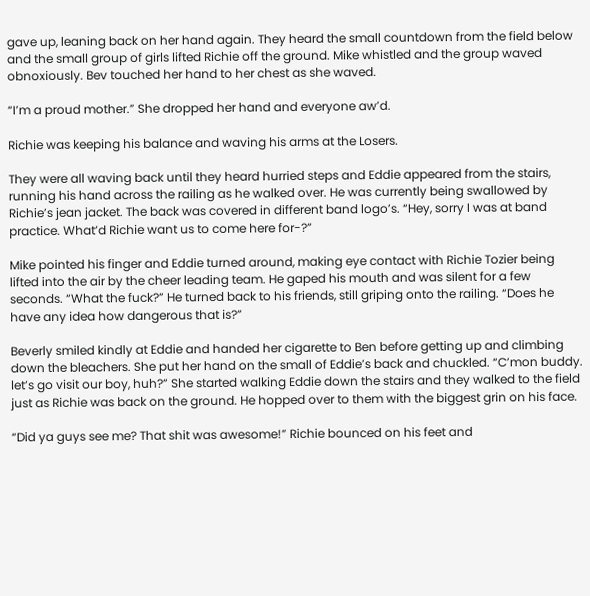gave up, leaning back on her hand again. They heard the small countdown from the field below and the small group of girls lifted Richie off the ground. Mike whistled and the group waved obnoxiously. Bev touched her hand to her chest as she waved.

“I’m a proud mother.” She dropped her hand and everyone aw’d.

Richie was keeping his balance and waving his arms at the Losers.

They were all waving back until they heard hurried steps and Eddie appeared from the stairs, running his hand across the railing as he walked over. He was currently being swallowed by Richie’s jean jacket. The back was covered in different band logo’s. “Hey, sorry I was at band practice. What’d Richie want us to come here for-?”

Mike pointed his finger and Eddie turned around, making eye contact with Richie Tozier being lifted into the air by the cheer leading team. He gaped his mouth and was silent for a few seconds. “What the fuck?” He turned back to his friends, still griping onto the railing. “Does he have any idea how dangerous that is?”

Beverly smiled kindly at Eddie and handed her cigarette to Ben before getting up and climbing down the bleachers. She put her hand on the small of Eddie’s back and chuckled. “C’mon buddy. let’s go visit our boy, huh?” She started walking Eddie down the stairs and they walked to the field just as Richie was back on the ground. He hopped over to them with the biggest grin on his face.

“Did ya guys see me? That shit was awesome!” Richie bounced on his feet and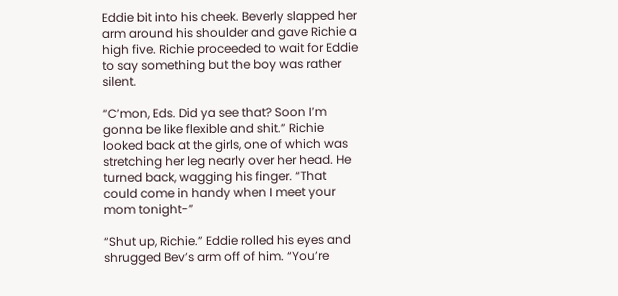Eddie bit into his cheek. Beverly slapped her arm around his shoulder and gave Richie a high five. Richie proceeded to wait for Eddie to say something but the boy was rather silent.

“C’mon, Eds. Did ya see that? Soon I’m gonna be like flexible and shit.” Richie looked back at the girls, one of which was stretching her leg nearly over her head. He turned back, wagging his finger. “That could come in handy when I meet your mom tonight-”

“Shut up, Richie.” Eddie rolled his eyes and shrugged Bev’s arm off of him. “You’re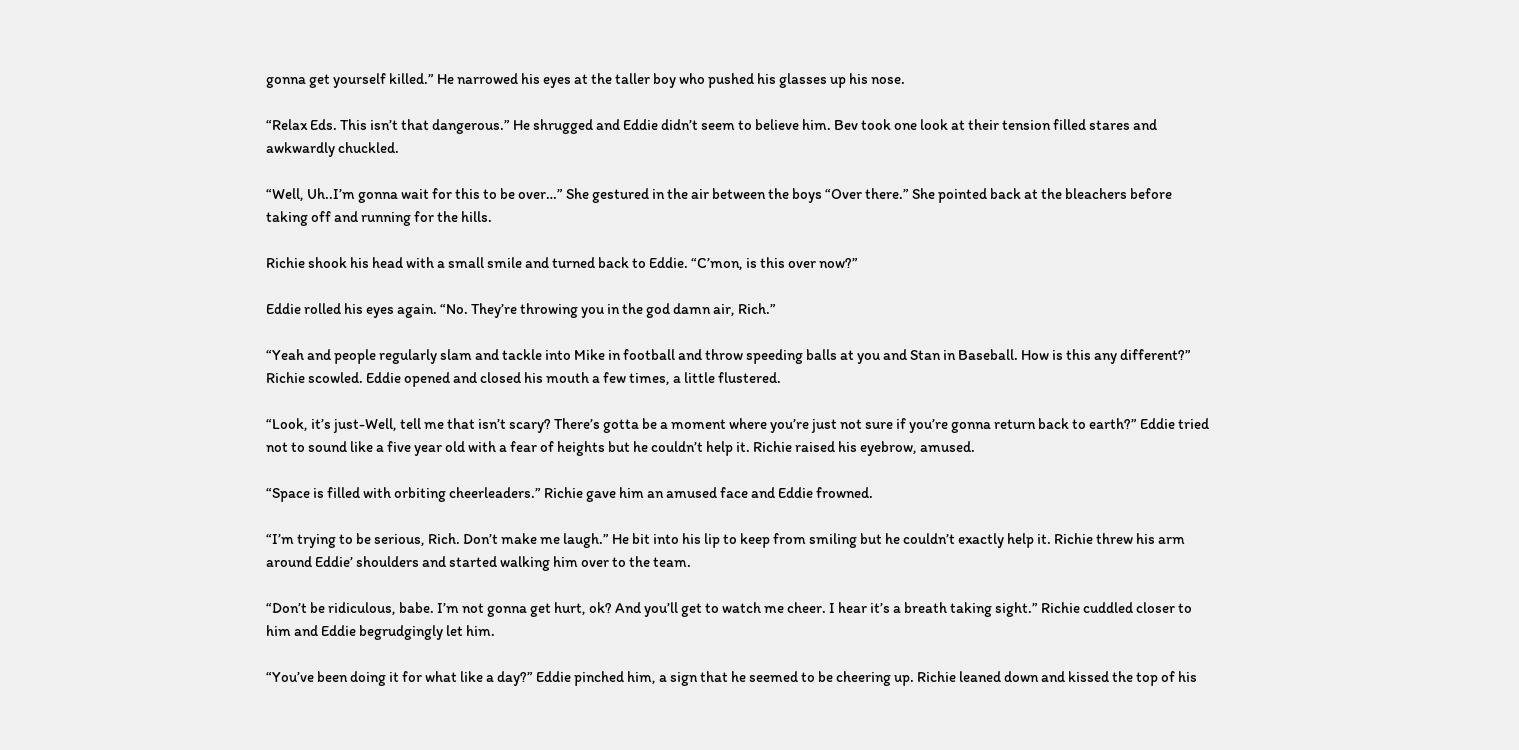gonna get yourself killed.” He narrowed his eyes at the taller boy who pushed his glasses up his nose.

“Relax Eds. This isn’t that dangerous.” He shrugged and Eddie didn’t seem to believe him. Bev took one look at their tension filled stares and awkwardly chuckled.

“Well, Uh..I’m gonna wait for this to be over…” She gestured in the air between the boys “Over there.” She pointed back at the bleachers before taking off and running for the hills.

Richie shook his head with a small smile and turned back to Eddie. “C’mon, is this over now?”

Eddie rolled his eyes again. “No. They’re throwing you in the god damn air, Rich.”

“Yeah and people regularly slam and tackle into Mike in football and throw speeding balls at you and Stan in Baseball. How is this any different?” Richie scowled. Eddie opened and closed his mouth a few times, a little flustered.

“Look, it’s just-Well, tell me that isn’t scary? There’s gotta be a moment where you’re just not sure if you’re gonna return back to earth?” Eddie tried not to sound like a five year old with a fear of heights but he couldn’t help it. Richie raised his eyebrow, amused.

“Space is filled with orbiting cheerleaders.” Richie gave him an amused face and Eddie frowned.

“I’m trying to be serious, Rich. Don’t make me laugh.” He bit into his lip to keep from smiling but he couldn’t exactly help it. Richie threw his arm around Eddie’ shoulders and started walking him over to the team.

“Don’t be ridiculous, babe. I’m not gonna get hurt, ok? And you’ll get to watch me cheer. I hear it’s a breath taking sight.” Richie cuddled closer to him and Eddie begrudgingly let him.

“You’ve been doing it for what like a day?” Eddie pinched him, a sign that he seemed to be cheering up. Richie leaned down and kissed the top of his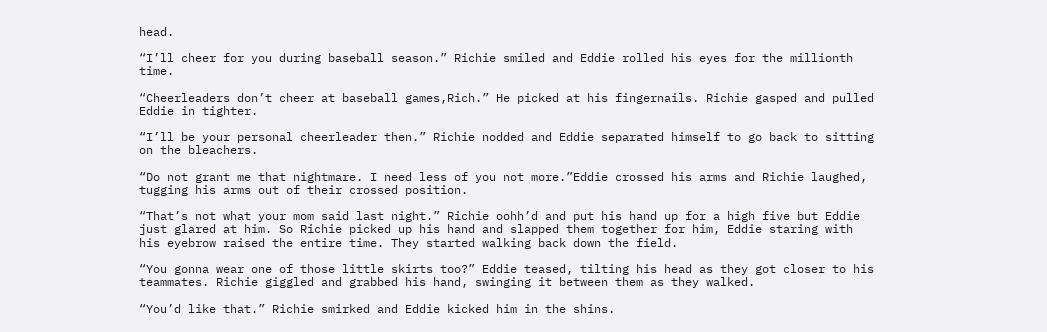head.

“I’ll cheer for you during baseball season.” Richie smiled and Eddie rolled his eyes for the millionth time.

“Cheerleaders don’t cheer at baseball games,Rich.” He picked at his fingernails. Richie gasped and pulled Eddie in tighter.

“I’ll be your personal cheerleader then.” Richie nodded and Eddie separated himself to go back to sitting on the bleachers.

“Do not grant me that nightmare. I need less of you not more.”Eddie crossed his arms and Richie laughed, tugging his arms out of their crossed position.

“That’s not what your mom said last night.” Richie oohh’d and put his hand up for a high five but Eddie just glared at him. So Richie picked up his hand and slapped them together for him, Eddie staring with his eyebrow raised the entire time. They started walking back down the field.

“You gonna wear one of those little skirts too?” Eddie teased, tilting his head as they got closer to his teammates. Richie giggled and grabbed his hand, swinging it between them as they walked.

“You’d like that.” Richie smirked and Eddie kicked him in the shins.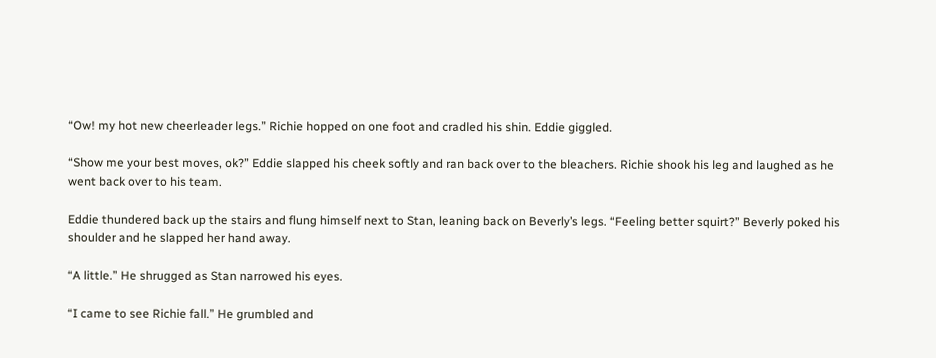“Ow! my hot new cheerleader legs.” Richie hopped on one foot and cradled his shin. Eddie giggled.

“Show me your best moves, ok?” Eddie slapped his cheek softly and ran back over to the bleachers. Richie shook his leg and laughed as he went back over to his team.

Eddie thundered back up the stairs and flung himself next to Stan, leaning back on Beverly’s legs. “Feeling better squirt?” Beverly poked his shoulder and he slapped her hand away.

“A little.” He shrugged as Stan narrowed his eyes.

“I came to see Richie fall.” He grumbled and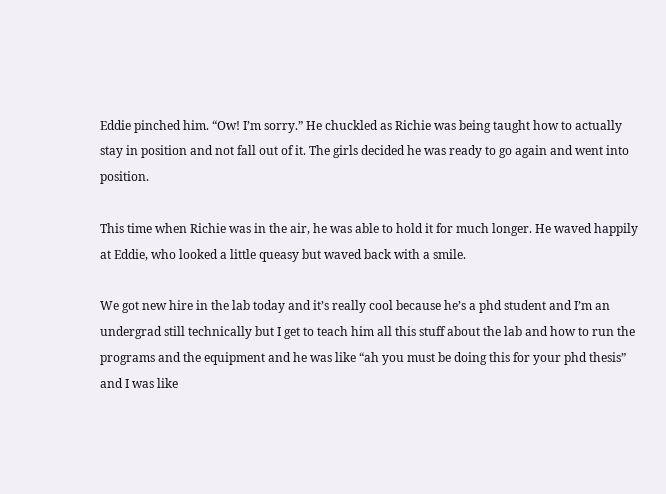Eddie pinched him. “Ow! I’m sorry.” He chuckled as Richie was being taught how to actually stay in position and not fall out of it. The girls decided he was ready to go again and went into position.

This time when Richie was in the air, he was able to hold it for much longer. He waved happily at Eddie, who looked a little queasy but waved back with a smile.

We got new hire in the lab today and it’s really cool because he’s a phd student and I’m an undergrad still technically but I get to teach him all this stuff about the lab and how to run the programs and the equipment and he was like “ah you must be doing this for your phd thesis” and I was like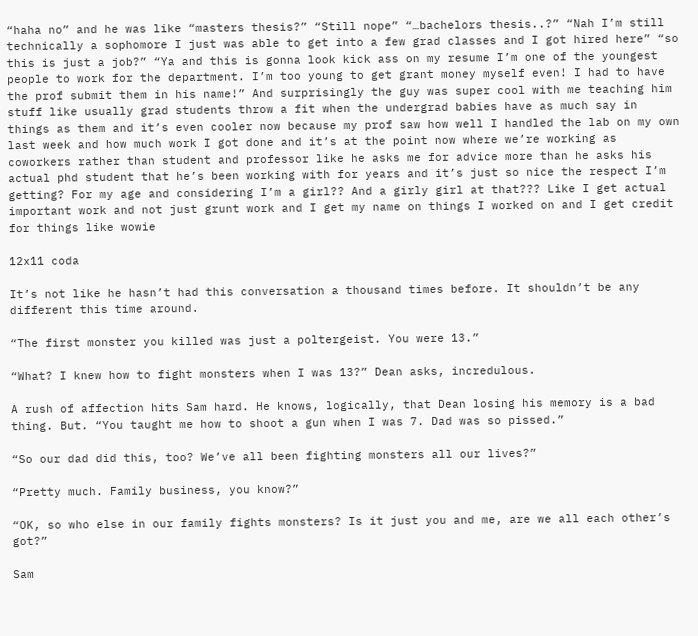“haha no” and he was like “masters thesis?” “Still nope” “…bachelors thesis..?” “Nah I’m still technically a sophomore I just was able to get into a few grad classes and I got hired here” “so this is just a job?” “Ya and this is gonna look kick ass on my resume I’m one of the youngest people to work for the department. I’m too young to get grant money myself even! I had to have the prof submit them in his name!” And surprisingly the guy was super cool with me teaching him stuff like usually grad students throw a fit when the undergrad babies have as much say in things as them and it’s even cooler now because my prof saw how well I handled the lab on my own last week and how much work I got done and it’s at the point now where we’re working as coworkers rather than student and professor like he asks me for advice more than he asks his actual phd student that he’s been working with for years and it’s just so nice the respect I’m getting? For my age and considering I’m a girl?? And a girly girl at that??? Like I get actual important work and not just grunt work and I get my name on things I worked on and I get credit for things like wowie

12x11 coda

It’s not like he hasn’t had this conversation a thousand times before. It shouldn’t be any different this time around.

“The first monster you killed was just a poltergeist. You were 13.”

“What? I knew how to fight monsters when I was 13?” Dean asks, incredulous.

A rush of affection hits Sam hard. He knows, logically, that Dean losing his memory is a bad thing. But. “You taught me how to shoot a gun when I was 7. Dad was so pissed.”

“So our dad did this, too? We’ve all been fighting monsters all our lives?”

“Pretty much. Family business, you know?”

“OK, so who else in our family fights monsters? Is it just you and me, are we all each other’s got?”

Sam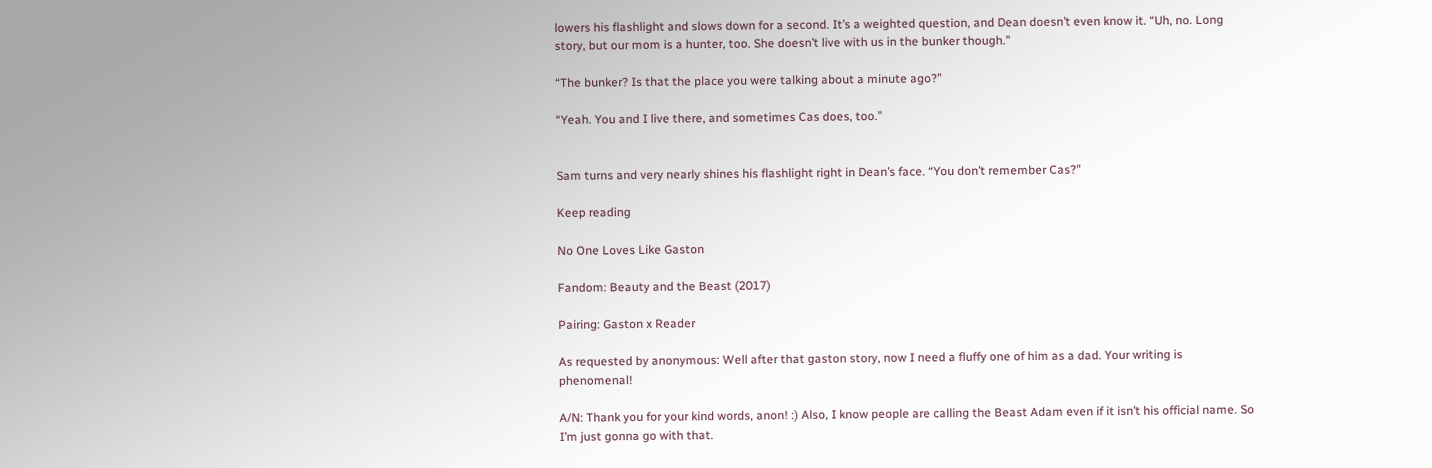lowers his flashlight and slows down for a second. It’s a weighted question, and Dean doesn’t even know it. “Uh, no. Long story, but our mom is a hunter, too. She doesn’t live with us in the bunker though.”

“The bunker? Is that the place you were talking about a minute ago?”

“Yeah. You and I live there, and sometimes Cas does, too.”


Sam turns and very nearly shines his flashlight right in Dean’s face. “You don’t remember Cas?”

Keep reading

No One Loves Like Gaston

Fandom: Beauty and the Beast (2017)

Pairing: Gaston x Reader

As requested by anonymous: Well after that gaston story, now I need a fluffy one of him as a dad. Your writing is phenomenal!

A/N: Thank you for your kind words, anon! :) Also, I know people are calling the Beast Adam even if it isn’t his official name. So I’m just gonna go with that.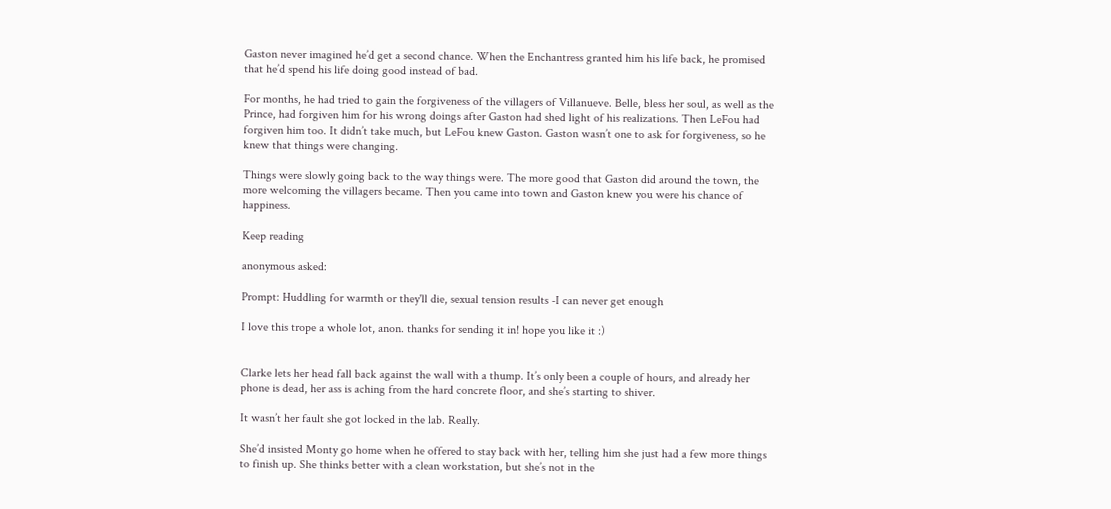Gaston never imagined he’d get a second chance. When the Enchantress granted him his life back, he promised that he’d spend his life doing good instead of bad.

For months, he had tried to gain the forgiveness of the villagers of Villanueve. Belle, bless her soul, as well as the Prince, had forgiven him for his wrong doings after Gaston had shed light of his realizations. Then LeFou had forgiven him too. It didn’t take much, but LeFou knew Gaston. Gaston wasn’t one to ask for forgiveness, so he knew that things were changing.

Things were slowly going back to the way things were. The more good that Gaston did around the town, the more welcoming the villagers became. Then you came into town and Gaston knew you were his chance of happiness.

Keep reading

anonymous asked:

Prompt: Huddling for warmth or they'll die, sexual tension results -I can never get enough

I love this trope a whole lot, anon. thanks for sending it in! hope you like it :)


Clarke lets her head fall back against the wall with a thump. It’s only been a couple of hours, and already her phone is dead, her ass is aching from the hard concrete floor, and she’s starting to shiver.

It wasn’t her fault she got locked in the lab. Really.

She’d insisted Monty go home when he offered to stay back with her, telling him she just had a few more things to finish up. She thinks better with a clean workstation, but she’s not in the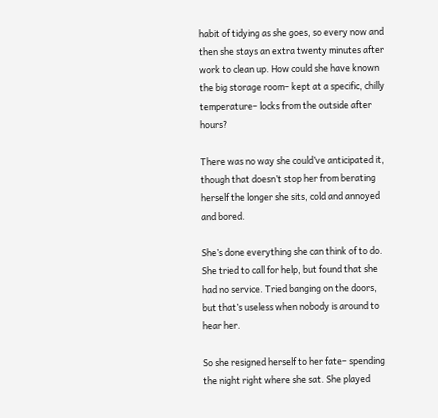habit of tidying as she goes, so every now and then she stays an extra twenty minutes after work to clean up. How could she have known the big storage room– kept at a specific, chilly temperature– locks from the outside after hours?

There was no way she could’ve anticipated it, though that doesn’t stop her from berating herself the longer she sits, cold and annoyed and bored.

She’s done everything she can think of to do. She tried to call for help, but found that she had no service. Tried banging on the doors, but that’s useless when nobody is around to hear her.

So she resigned herself to her fate– spending the night right where she sat. She played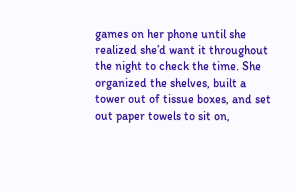games on her phone until she realized she’d want it throughout the night to check the time. She organized the shelves, built a tower out of tissue boxes, and set out paper towels to sit on,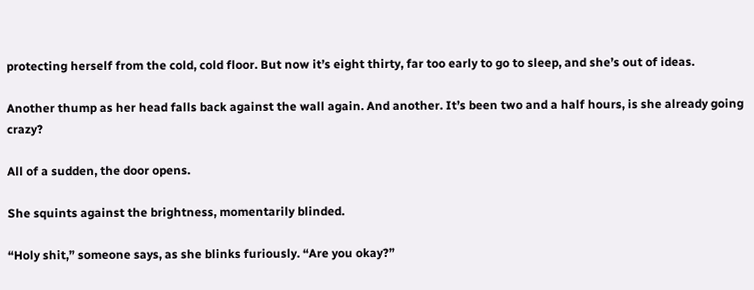protecting herself from the cold, cold floor. But now it’s eight thirty, far too early to go to sleep, and she’s out of ideas.

Another thump as her head falls back against the wall again. And another. It’s been two and a half hours, is she already going crazy?

All of a sudden, the door opens.

She squints against the brightness, momentarily blinded.

“Holy shit,” someone says, as she blinks furiously. “Are you okay?”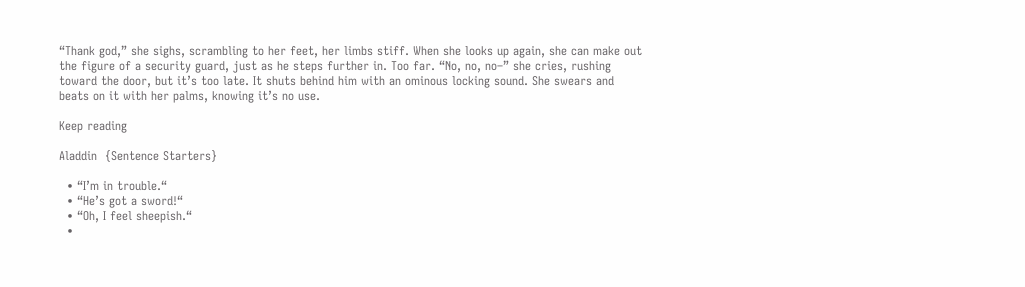“Thank god,” she sighs, scrambling to her feet, her limbs stiff. When she looks up again, she can make out the figure of a security guard, just as he steps further in. Too far. “No, no, no–” she cries, rushing toward the door, but it’s too late. It shuts behind him with an ominous locking sound. She swears and beats on it with her palms, knowing it’s no use.

Keep reading

Aladdin  {Sentence Starters}

  • “I’m in trouble.“
  • “He’s got a sword!“
  • “Oh, I feel sheepish.“
  •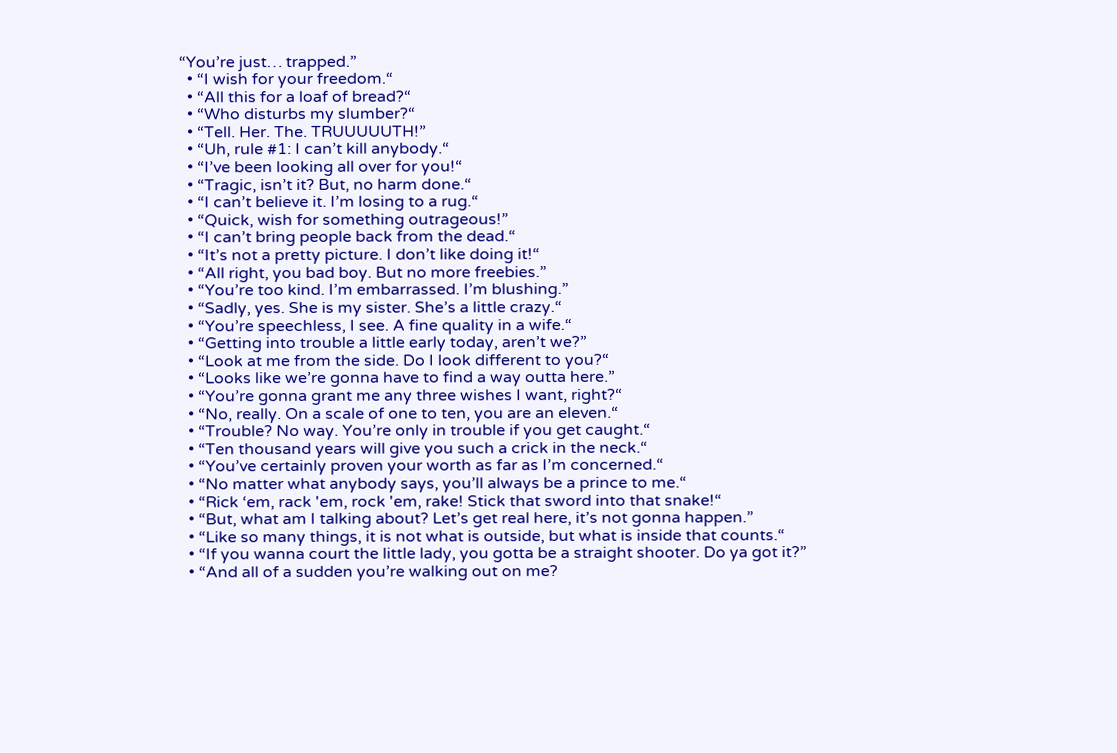“You’re just… trapped.”
  • “I wish for your freedom.“
  • “All this for a loaf of bread?“
  • “Who disturbs my slumber?“
  • “Tell. Her. The. TRUUUUUTH!”
  • “Uh, rule #1: I can’t kill anybody.“
  • “I’ve been looking all over for you!“
  • “Tragic, isn’t it? But, no harm done.“
  • “I can’t believe it. I’m losing to a rug.“
  • “Quick, wish for something outrageous!”
  • “I can’t bring people back from the dead.“
  • “It’s not a pretty picture. I don’t like doing it!“
  • “All right, you bad boy. But no more freebies.”
  • “You’re too kind. I’m embarrassed. I’m blushing.”
  • “Sadly, yes. She is my sister. She’s a little crazy.“
  • “You’re speechless, I see. A fine quality in a wife.“
  • “Getting into trouble a little early today, aren’t we?”
  • “Look at me from the side. Do I look different to you?“
  • “Looks like we’re gonna have to find a way outta here.”
  • “You’re gonna grant me any three wishes I want, right?“
  • “No, really. On a scale of one to ten, you are an eleven.“
  • “Trouble? No way. You’re only in trouble if you get caught.“
  • “Ten thousand years will give you such a crick in the neck.“
  • “You’ve certainly proven your worth as far as I’m concerned.“
  • “No matter what anybody says, you’ll always be a prince to me.“
  • “Rick ‘em, rack 'em, rock 'em, rake! Stick that sword into that snake!“
  • “But, what am I talking about? Let’s get real here, it’s not gonna happen.”
  • “Like so many things, it is not what is outside, but what is inside that counts.“
  • “If you wanna court the little lady, you gotta be a straight shooter. Do ya got it?”
  • “And all of a sudden you’re walking out on me?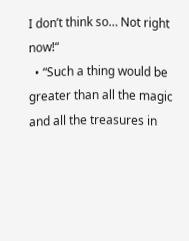I don’t think so… Not right now!“
  • “Such a thing would be greater than all the magic and all the treasures in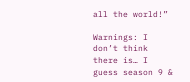all the world!”

Warnings: I don’t think there is… I guess season 9 &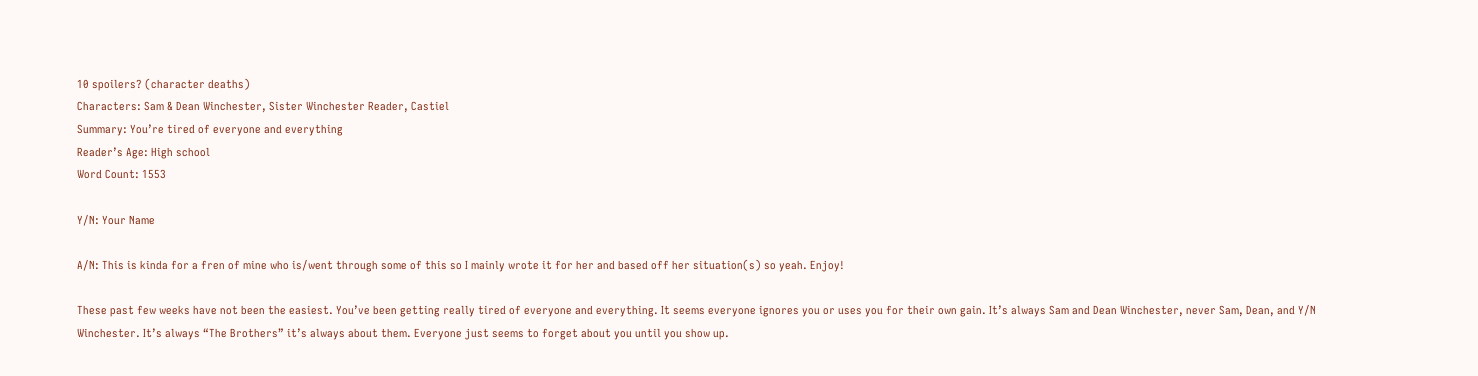10 spoilers? (character deaths)
Characters: Sam & Dean Winchester, Sister Winchester Reader, Castiel
Summary: You’re tired of everyone and everything
Reader’s Age: High school
Word Count: 1553

Y/N: Your Name

A/N: This is kinda for a fren of mine who is/went through some of this so I mainly wrote it for her and based off her situation(s) so yeah. Enjoy!

These past few weeks have not been the easiest. You’ve been getting really tired of everyone and everything. It seems everyone ignores you or uses you for their own gain. It’s always Sam and Dean Winchester, never Sam, Dean, and Y/N Winchester. It’s always “The Brothers” it’s always about them. Everyone just seems to forget about you until you show up.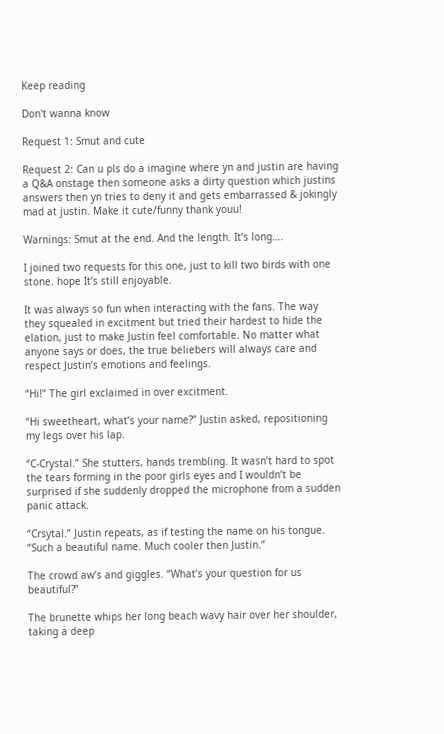Keep reading

Don't wanna know

Request 1: Smut and cute

Request 2: Can u pls do a imagine where yn and justin are having a Q&A onstage then someone asks a dirty question which justins answers then yn tries to deny it and gets embarrassed & jokingly mad at justin. Make it cute/funny thank youu!

Warnings: Smut at the end. And the length. It’s long….

I joined two requests for this one, just to kill two birds with one stone. hope It’s still enjoyable.

It was always so fun when interacting with the fans. The way they squealed in excitment but tried their hardest to hide the elation, just to make Justin feel comfortable. No matter what anyone says or does, the true beliebers will always care and respect Justin’s emotions and feelings.

“Hi!” The girl exclaimed in over excitment.

“Hi sweetheart, what’s your name?” Justin asked, repositioning my legs over his lap.

“C-Crystal.” She stutters, hands trembling. It wasn’t hard to spot the tears forming in the poor girls eyes and I wouldn’t be surprised if she suddenly dropped the microphone from a sudden panic attack.

“Crsytal.” Justin repeats, as if testing the name on his tongue. “Such a beautiful name. Much cooler then Justin.”

The crowd aw’s and giggles. “What’s your question for us beautiful?”

The brunette whips her long beach wavy hair over her shoulder, taking a deep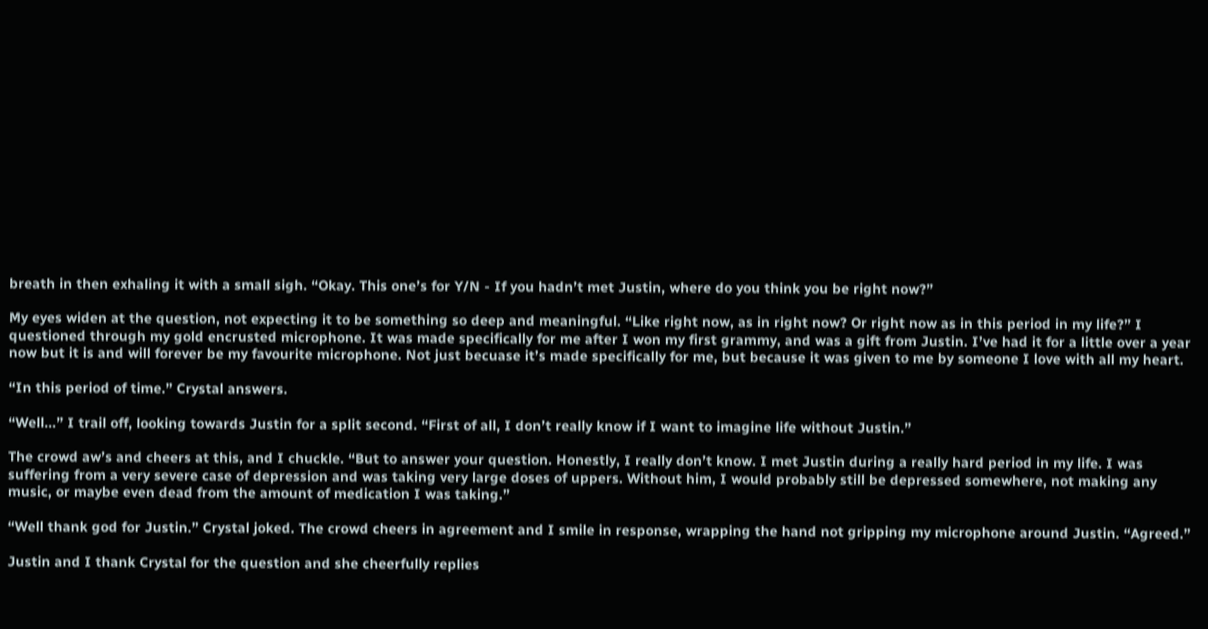breath in then exhaling it with a small sigh. “Okay. This one’s for Y/N - If you hadn’t met Justin, where do you think you be right now?”

My eyes widen at the question, not expecting it to be something so deep and meaningful. “Like right now, as in right now? Or right now as in this period in my life?” I questioned through my gold encrusted microphone. It was made specifically for me after I won my first grammy, and was a gift from Justin. I’ve had it for a little over a year now but it is and will forever be my favourite microphone. Not just becuase it’s made specifically for me, but because it was given to me by someone I love with all my heart.

“In this period of time.” Crystal answers.

“Well…” I trail off, looking towards Justin for a split second. “First of all, I don’t really know if I want to imagine life without Justin.”

The crowd aw’s and cheers at this, and I chuckle. “But to answer your question. Honestly, I really don’t know. I met Justin during a really hard period in my life. I was suffering from a very severe case of depression and was taking very large doses of uppers. Without him, I would probably still be depressed somewhere, not making any music, or maybe even dead from the amount of medication I was taking.”

“Well thank god for Justin.” Crystal joked. The crowd cheers in agreement and I smile in response, wrapping the hand not gripping my microphone around Justin. “Agreed.”

Justin and I thank Crystal for the question and she cheerfully replies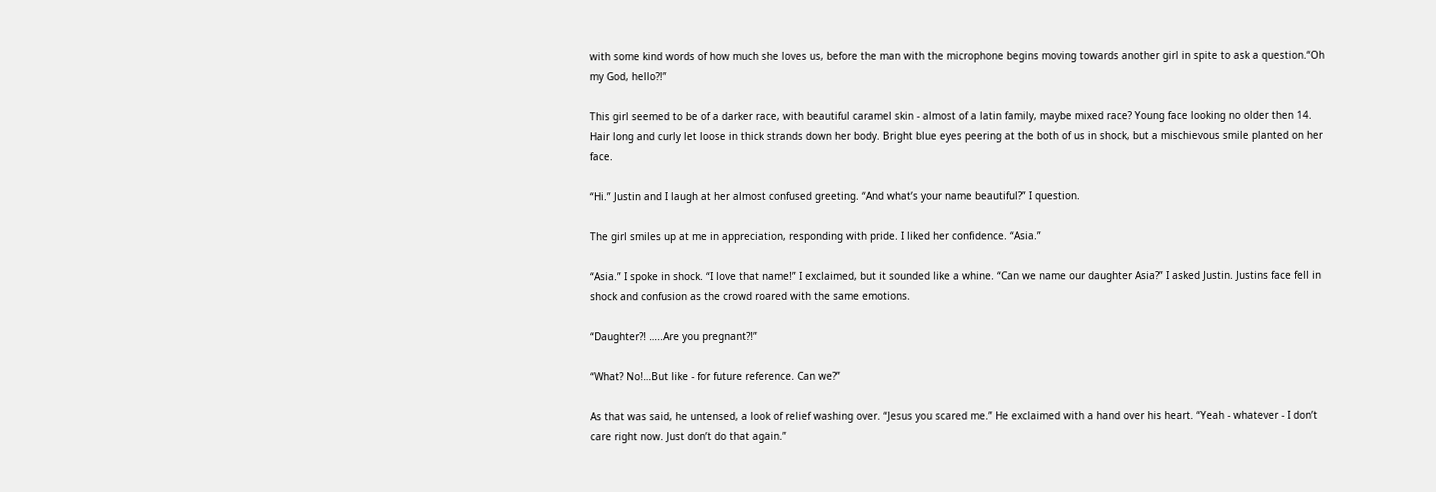with some kind words of how much she loves us, before the man with the microphone begins moving towards another girl in spite to ask a question.“Oh my God, hello?!”

This girl seemed to be of a darker race, with beautiful caramel skin - almost of a latin family, maybe mixed race? Young face looking no older then 14. Hair long and curly let loose in thick strands down her body. Bright blue eyes peering at the both of us in shock, but a mischievous smile planted on her face.

“Hi.” Justin and I laugh at her almost confused greeting. “And what’s your name beautiful?” I question.

The girl smiles up at me in appreciation, responding with pride. I liked her confidence. “Asia.”

“Asia.” I spoke in shock. “I love that name!” I exclaimed, but it sounded like a whine. “Can we name our daughter Asia?” I asked Justin. Justins face fell in shock and confusion as the crowd roared with the same emotions.

“Daughter?! …..Are you pregnant?!”

“What? No!…But like - for future reference. Can we?”

As that was said, he untensed, a look of relief washing over. “Jesus you scared me.” He exclaimed with a hand over his heart. “Yeah - whatever - I don’t care right now. Just don’t do that again.”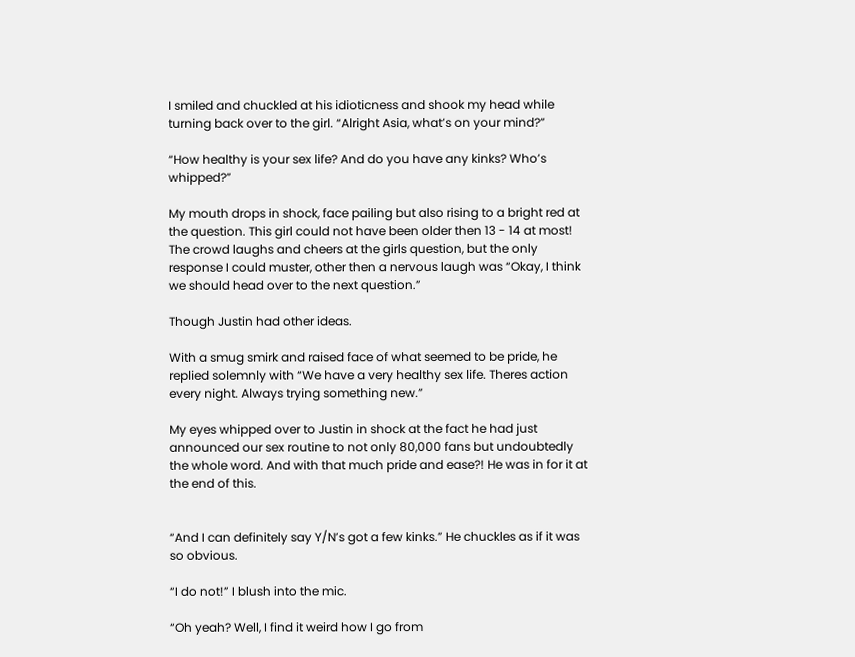I smiled and chuckled at his idioticness and shook my head while turning back over to the girl. “Alright Asia, what’s on your mind?”

“How healthy is your sex life? And do you have any kinks? Who’s whipped?”

My mouth drops in shock, face pailing but also rising to a bright red at the question. This girl could not have been older then 13 - 14 at most! The crowd laughs and cheers at the girls question, but the only response I could muster, other then a nervous laugh was “Okay, I think we should head over to the next question.”

Though Justin had other ideas.

With a smug smirk and raised face of what seemed to be pride, he replied solemnly with “We have a very healthy sex life. Theres action every night. Always trying something new.”

My eyes whipped over to Justin in shock at the fact he had just announced our sex routine to not only 80,000 fans but undoubtedly the whole word. And with that much pride and ease?! He was in for it at the end of this.


“And I can definitely say Y/N’s got a few kinks.” He chuckles as if it was so obvious.

“I do not!” I blush into the mic.

“Oh yeah? Well, I find it weird how I go from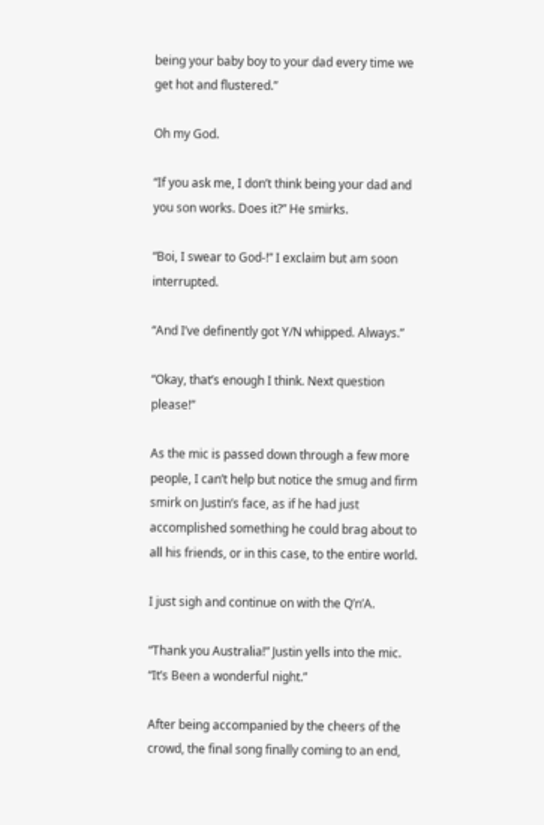being your baby boy to your dad every time we get hot and flustered.”

Oh my God.

“If you ask me, I don’t think being your dad and you son works. Does it?” He smirks.

“Boi, I swear to God-!” I exclaim but am soon interrupted.

“And I’ve definently got Y/N whipped. Always.”

“Okay, that’s enough I think. Next question please!”

As the mic is passed down through a few more people, I can’t help but notice the smug and firm smirk on Justin’s face, as if he had just accomplished something he could brag about to all his friends, or in this case, to the entire world.

I just sigh and continue on with the Q’n’A.

“Thank you Australia!” Justin yells into the mic. “It’s Been a wonderful night.”

After being accompanied by the cheers of the crowd, the final song finally coming to an end,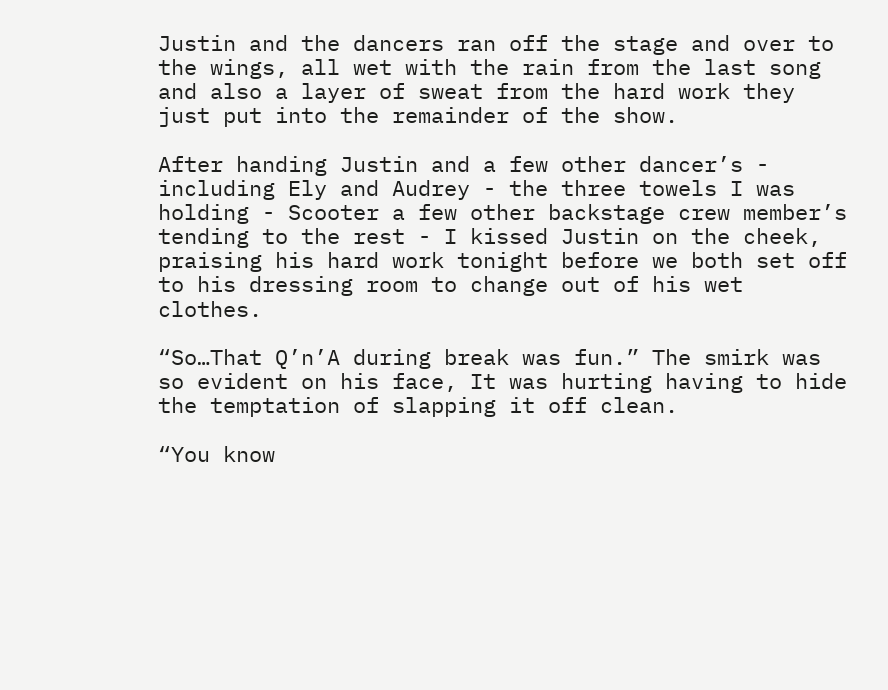Justin and the dancers ran off the stage and over to the wings, all wet with the rain from the last song and also a layer of sweat from the hard work they just put into the remainder of the show.

After handing Justin and a few other dancer’s - including Ely and Audrey - the three towels I was holding - Scooter a few other backstage crew member’s tending to the rest - I kissed Justin on the cheek, praising his hard work tonight before we both set off to his dressing room to change out of his wet clothes.

“So…That Q’n’A during break was fun.” The smirk was so evident on his face, It was hurting having to hide the temptation of slapping it off clean.

“You know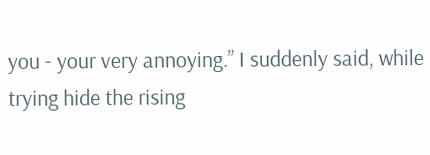you - your very annoying.” I suddenly said, while trying hide the rising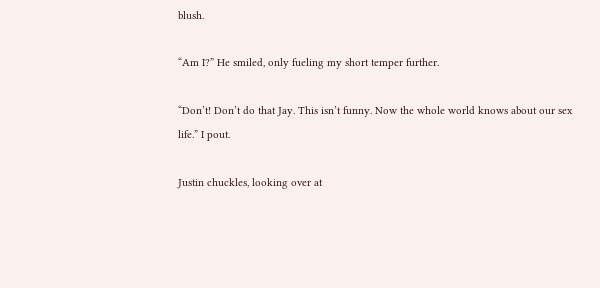blush.

“Am I?” He smiled, only fueling my short temper further.

“Don’t! Don’t do that Jay. This isn’t funny. Now the whole world knows about our sex life.” I pout.

Justin chuckles, looking over at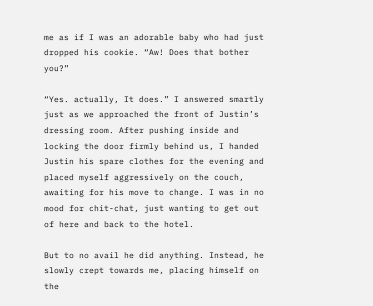me as if I was an adorable baby who had just dropped his cookie. “Aw! Does that bother you?”

“Yes. actually, It does.” I answered smartly just as we approached the front of Justin’s dressing room. After pushing inside and locking the door firmly behind us, I handed Justin his spare clothes for the evening and placed myself aggressively on the couch, awaiting for his move to change. I was in no mood for chit-chat, just wanting to get out of here and back to the hotel.

But to no avail he did anything. Instead, he slowly crept towards me, placing himself on the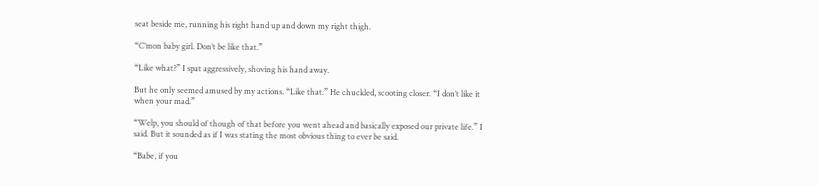seat beside me, running his right hand up and down my right thigh.

“C’mon baby girl. Don’t be like that.”

“Like what?” I spat aggressively, shoving his hand away.

But he only seemed amused by my actions. “Like that.” He chuckled, scooting closer. “I don’t like it when your mad.”

“Welp, you should of though of that before you went ahead and basically exposed our private life.” I said. But it sounded as if I was stating the most obvious thing to ever be said.

“Babe, if you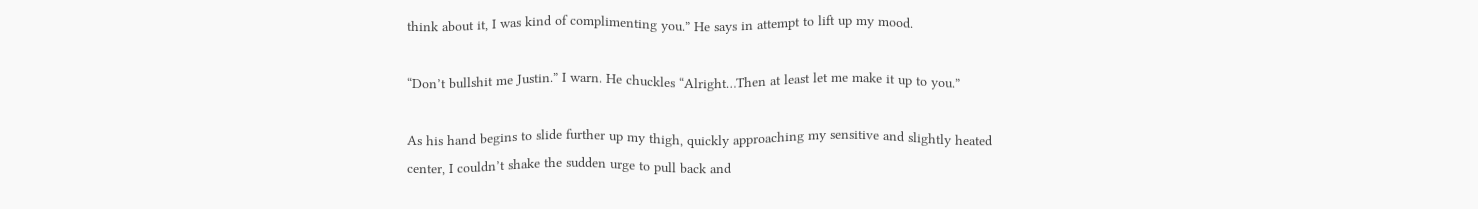think about it, I was kind of complimenting you.” He says in attempt to lift up my mood.

“Don’t bullshit me Justin.” I warn. He chuckles “Alright…Then at least let me make it up to you.”

As his hand begins to slide further up my thigh, quickly approaching my sensitive and slightly heated center, I couldn’t shake the sudden urge to pull back and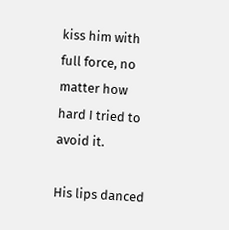kiss him with full force, no matter how hard I tried to avoid it.

His lips danced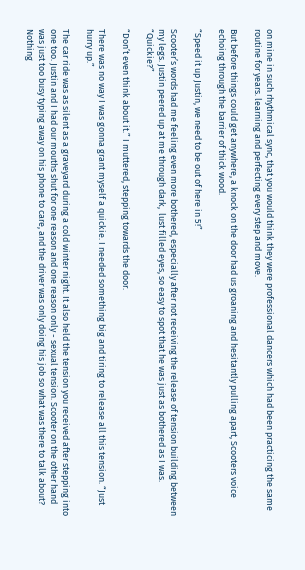on mine in such rhythmical sync, that you would think they were professional dancers which had been practicing the same routine for years. learning and perfecting every step and move.

But before things could get anywhere, a knock on the door had us groaning and hesitantly pulling apart, Scooters voice echoing through the barrier of thick wood.

“Speed it up Justin, we need to be out of here in 5!”

Scooter’s words had me feeling even more bothered, especially after not receiving the release of tension building between my legs. Justin peered up at me through dark,  lust filled eyes, so easy to spot that he was just as bothered as I was. “Quickie?”

“Don’t even think about it.” I muttered, stepping towards the door.

There was no way I was gonna grant myself a quickie. I needed something big and tiring to release all this tension. “Just hurry up.”

The car ride was as silent as a graveyard during a cold winter night. It also held the tension you received after stepping into one too. Justin and I had our mouths shut for one reason and one reason only - sexual tension. Scooter on the other hand was just too busy typing away on his phone to care, and the driver was only doing his job so what was there to talk about? Nothing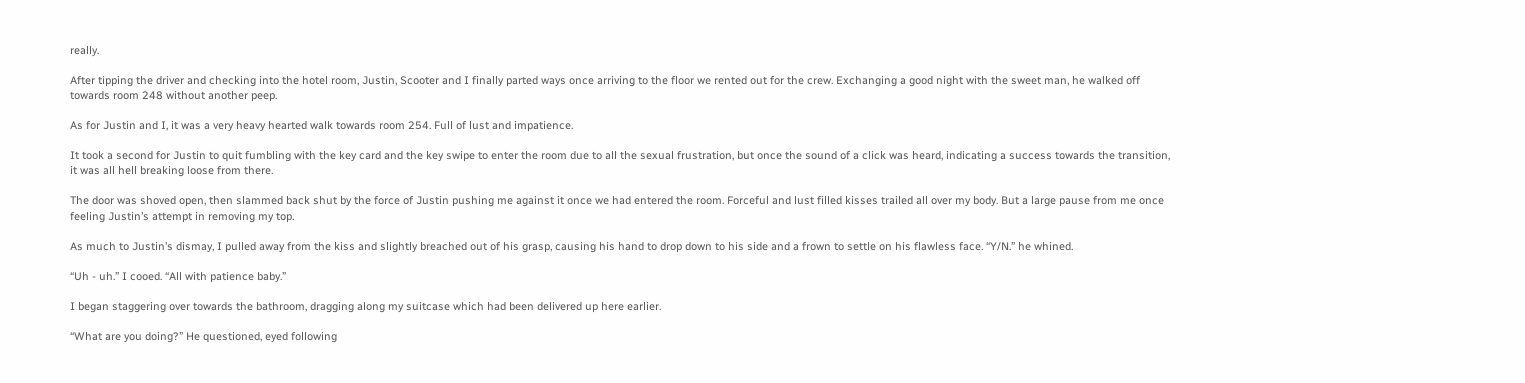really.

After tipping the driver and checking into the hotel room, Justin, Scooter and I finally parted ways once arriving to the floor we rented out for the crew. Exchanging a good night with the sweet man, he walked off towards room 248 without another peep.

As for Justin and I, it was a very heavy hearted walk towards room 254. Full of lust and impatience.

It took a second for Justin to quit fumbling with the key card and the key swipe to enter the room due to all the sexual frustration, but once the sound of a click was heard, indicating a success towards the transition, it was all hell breaking loose from there.

The door was shoved open, then slammed back shut by the force of Justin pushing me against it once we had entered the room. Forceful and lust filled kisses trailed all over my body. But a large pause from me once feeling Justin’s attempt in removing my top.

As much to Justin’s dismay, I pulled away from the kiss and slightly breached out of his grasp, causing his hand to drop down to his side and a frown to settle on his flawless face. “Y/N.” he whined.

“Uh - uh.” I cooed. “All with patience baby.”

I began staggering over towards the bathroom, dragging along my suitcase which had been delivered up here earlier.

“What are you doing?” He questioned, eyed following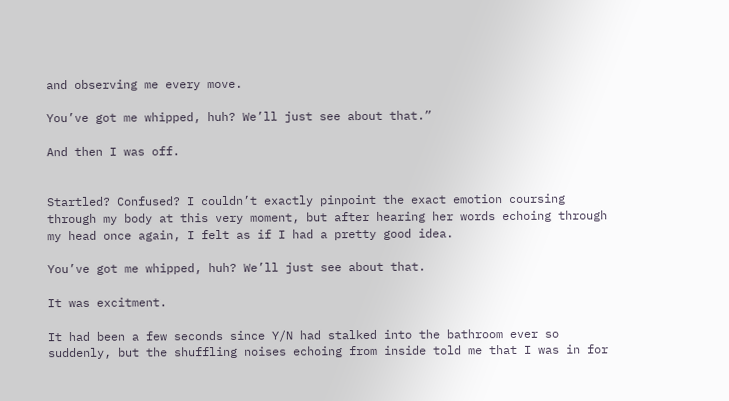and observing me every move.

You’ve got me whipped, huh? We’ll just see about that.”

And then I was off.


Startled? Confused? I couldn’t exactly pinpoint the exact emotion coursing through my body at this very moment, but after hearing her words echoing through my head once again, I felt as if I had a pretty good idea.

You’ve got me whipped, huh? We’ll just see about that.

It was excitment.

It had been a few seconds since Y/N had stalked into the bathroom ever so suddenly, but the shuffling noises echoing from inside told me that I was in for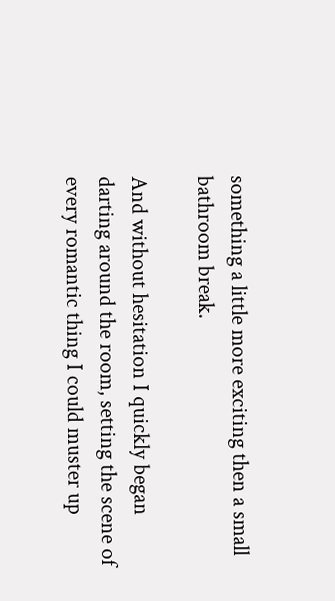something a little more exciting then a small bathroom break.

And without hesitation I quickly began darting around the room, setting the scene of every romantic thing I could muster up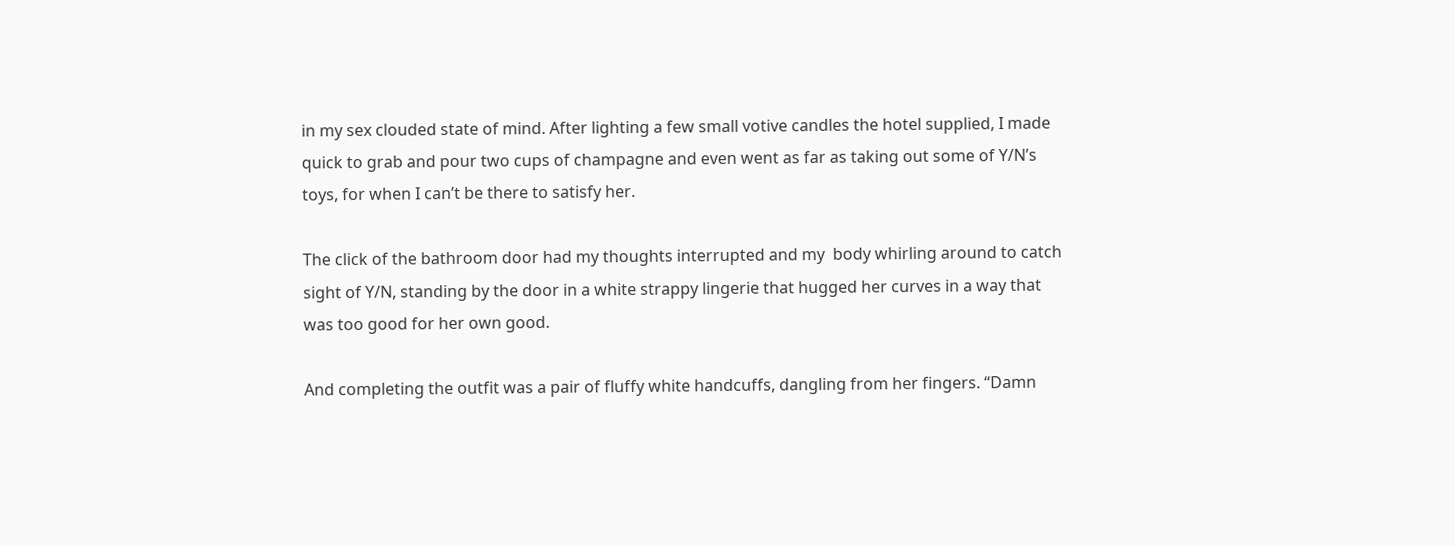in my sex clouded state of mind. After lighting a few small votive candles the hotel supplied, I made quick to grab and pour two cups of champagne and even went as far as taking out some of Y/N’s toys, for when I can’t be there to satisfy her.

The click of the bathroom door had my thoughts interrupted and my  body whirling around to catch sight of Y/N, standing by the door in a white strappy lingerie that hugged her curves in a way that was too good for her own good.

And completing the outfit was a pair of fluffy white handcuffs, dangling from her fingers. “Damn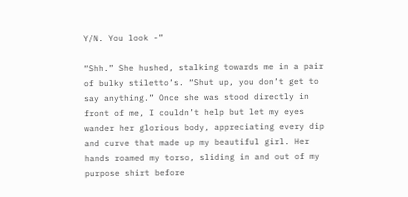Y/N. You look -”

“Shh.” She hushed, stalking towards me in a pair of bulky stiletto’s. “Shut up, you don’t get to say anything.” Once she was stood directly in front of me, I couldn’t help but let my eyes wander her glorious body, appreciating every dip and curve that made up my beautiful girl. Her hands roamed my torso, sliding in and out of my purpose shirt before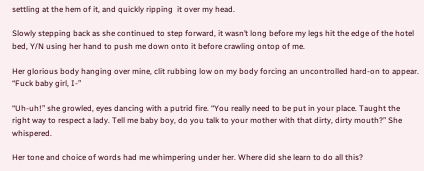settling at the hem of it, and quickly ripping  it over my head.

Slowly stepping back as she continued to step forward, it wasn’t long before my legs hit the edge of the hotel bed, Y/N using her hand to push me down onto it before crawling ontop of me.

Her glorious body hanging over mine, clit rubbing low on my body forcing an uncontrolled hard-on to appear. “Fuck baby girl, I-”

“Uh-uh!” she growled, eyes dancing with a putrid fire. “You really need to be put in your place. Taught the right way to respect a lady. Tell me baby boy, do you talk to your mother with that dirty, dirty mouth?” She whispered.

Her tone and choice of words had me whimpering under her. Where did she learn to do all this?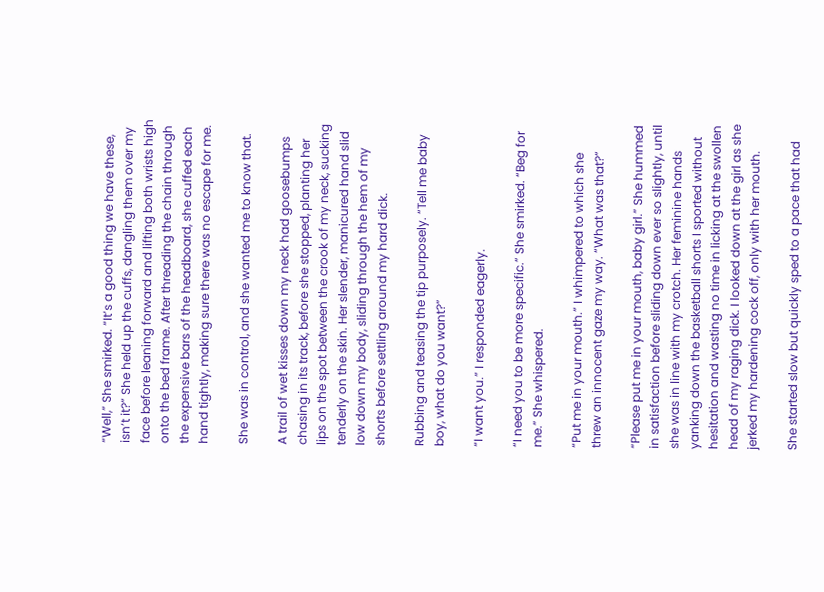“Well,” She smirked. “It’s a good thing we have these, isn’t it?” She held up the cuffs, dangling them over my face before leaning forward and lifting both wrists high onto the bed frame. After threading the chain through the expensive bars of the headboard, she cuffed each hand tightly, making sure there was no escape for me.

She was in control, and she wanted me to know that.

A trail of wet kisses down my neck had goosebumps chasing in its track, before she stopped, planting her lips on the spot between the crook of my neck, sucking tenderly on the skin. Her slender, manicured hand slid low down my body, sliding through the hem of my shorts before settling around my hard dick.

Rubbing and teasing the tip purposely. “Tell me baby boy, what do you want?”

“I want you.” I responded eagerly.

“I need you to be more specific.” She smirked. “Beg for me.” She whispered.

“Put me in your mouth.” I whimpered to which she threw an innocent gaze my way. “What was that?”

“Please put me in your mouth, baby girl.” She hummed in satisfaction before sliding down ever so slightly, until she was in line with my crotch. Her feminine hands yanking down the basketball shorts I sported without hesitation and wasting no time in licking at the swollen head of my raging dick. I looked down at the girl as she jerked my hardening cock off, only with her mouth.

She started slow but quickly sped to a pace that had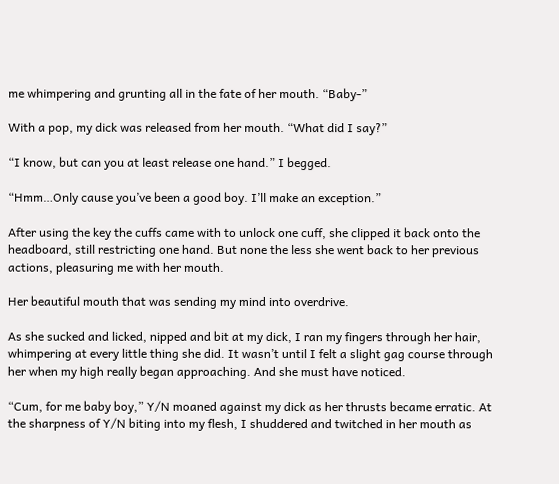me whimpering and grunting all in the fate of her mouth. “Baby-”

With a pop, my dick was released from her mouth. “What did I say?”

“I know, but can you at least release one hand.” I begged.

“Hmm…Only cause you’ve been a good boy. I’ll make an exception.”

After using the key the cuffs came with to unlock one cuff, she clipped it back onto the headboard, still restricting one hand. But none the less she went back to her previous actions, pleasuring me with her mouth.

Her beautiful mouth that was sending my mind into overdrive.

As she sucked and licked, nipped and bit at my dick, I ran my fingers through her hair, whimpering at every little thing she did. It wasn’t until I felt a slight gag course through her when my high really began approaching. And she must have noticed.

“Cum, for me baby boy,” Y/N moaned against my dick as her thrusts became erratic. At the sharpness of Y/N biting into my flesh, I shuddered and twitched in her mouth as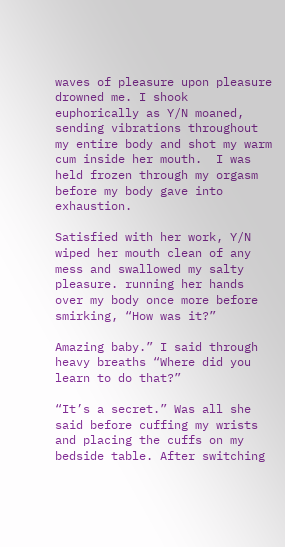waves of pleasure upon pleasure drowned me. I shook euphorically as Y/N moaned, sending vibrations throughout my entire body and shot my warm cum inside her mouth.  I was held frozen through my orgasm before my body gave into exhaustion.

Satisfied with her work, Y/N wiped her mouth clean of any mess and swallowed my salty pleasure. running her hands over my body once more before smirking, “How was it?”

Amazing baby.” I said through heavy breaths “Where did you learn to do that?”

“It’s a secret.” Was all she said before cuffing my wrists and placing the cuffs on my bedside table. After switching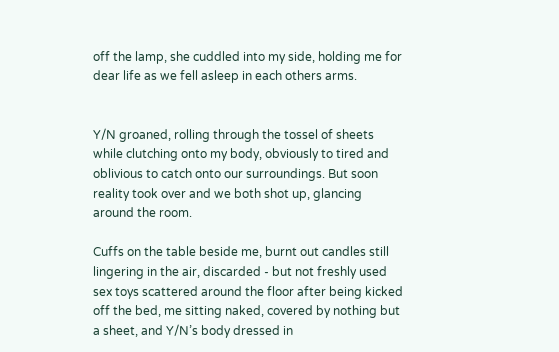off the lamp, she cuddled into my side, holding me for dear life as we fell asleep in each others arms.


Y/N groaned, rolling through the tossel of sheets while clutching onto my body, obviously to tired and oblivious to catch onto our surroundings. But soon reality took over and we both shot up, glancing around the room.

Cuffs on the table beside me, burnt out candles still lingering in the air, discarded - but not freshly used sex toys scattered around the floor after being kicked off the bed, me sitting naked, covered by nothing but a sheet, and Y/N’s body dressed in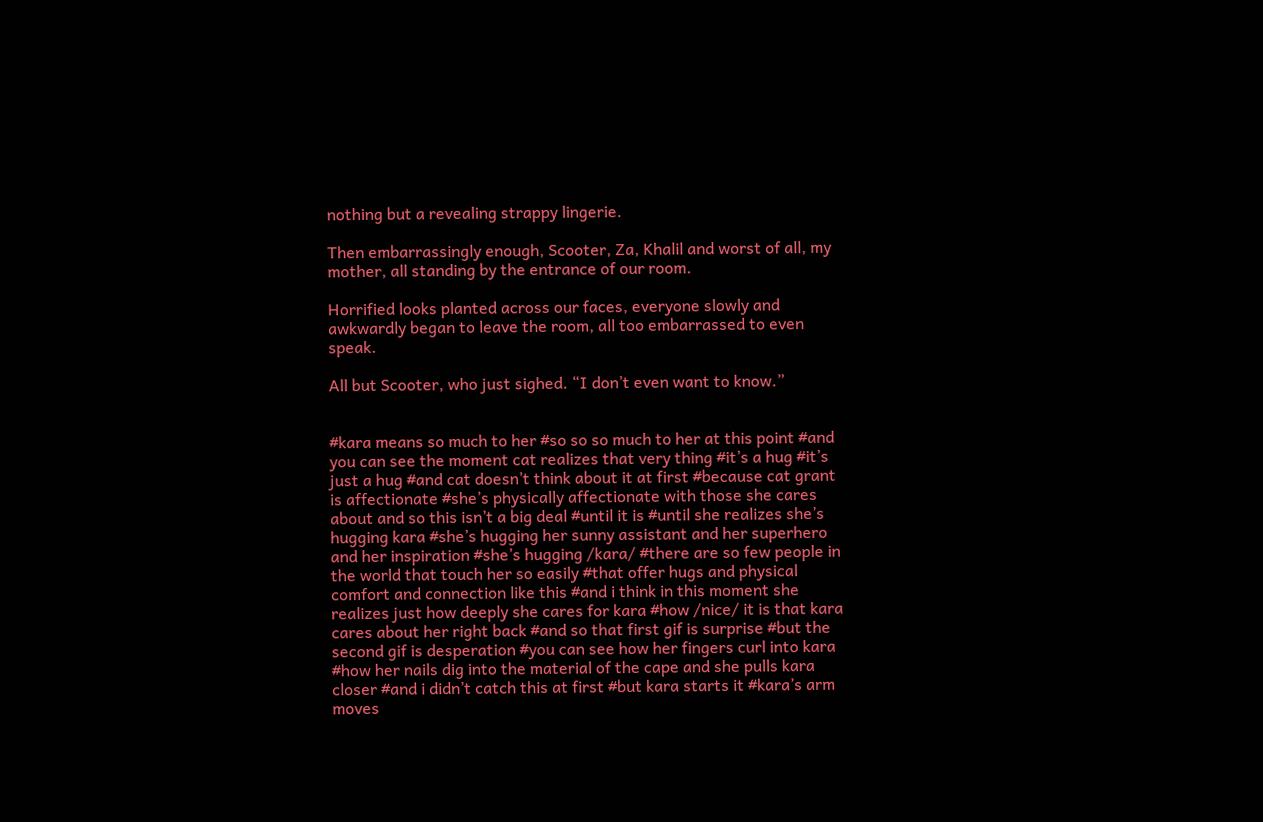nothing but a revealing strappy lingerie.

Then embarrassingly enough, Scooter, Za, Khalil and worst of all, my mother, all standing by the entrance of our room.

Horrified looks planted across our faces, everyone slowly and awkwardly began to leave the room, all too embarrassed to even speak.

All but Scooter, who just sighed. “I don’t even want to know.”


#kara means so much to her #so so so much to her at this point #and you can see the moment cat realizes that very thing #it’s a hug #it’s just a hug #and cat doesn’t think about it at first #because cat grant is affectionate #she’s physically affectionate with those she cares about and so this isn’t a big deal #until it is #until she realizes she’s hugging kara #she’s hugging her sunny assistant and her superhero and her inspiration #she’s hugging /kara/ #there are so few people in the world that touch her so easily #that offer hugs and physical comfort and connection like this #and i think in this moment she realizes just how deeply she cares for kara #how /nice/ it is that kara cares about her right back #and so that first gif is surprise #but the second gif is desperation #you can see how her fingers curl into kara #how her nails dig into the material of the cape and she pulls kara closer #and i didn’t catch this at first #but kara starts it #kara’s arm moves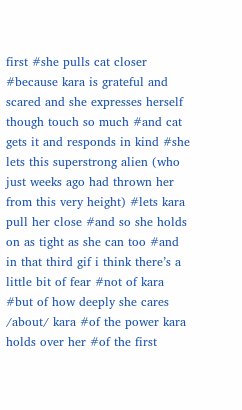first #she pulls cat closer #because kara is grateful and scared and she expresses herself though touch so much #and cat gets it and responds in kind #she lets this superstrong alien (who just weeks ago had thrown her from this very height) #lets kara pull her close #and so she holds on as tight as she can too #and in that third gif i think there’s a little bit of fear #not of kara #but of how deeply she cares /about/ kara #of the power kara holds over her #of the first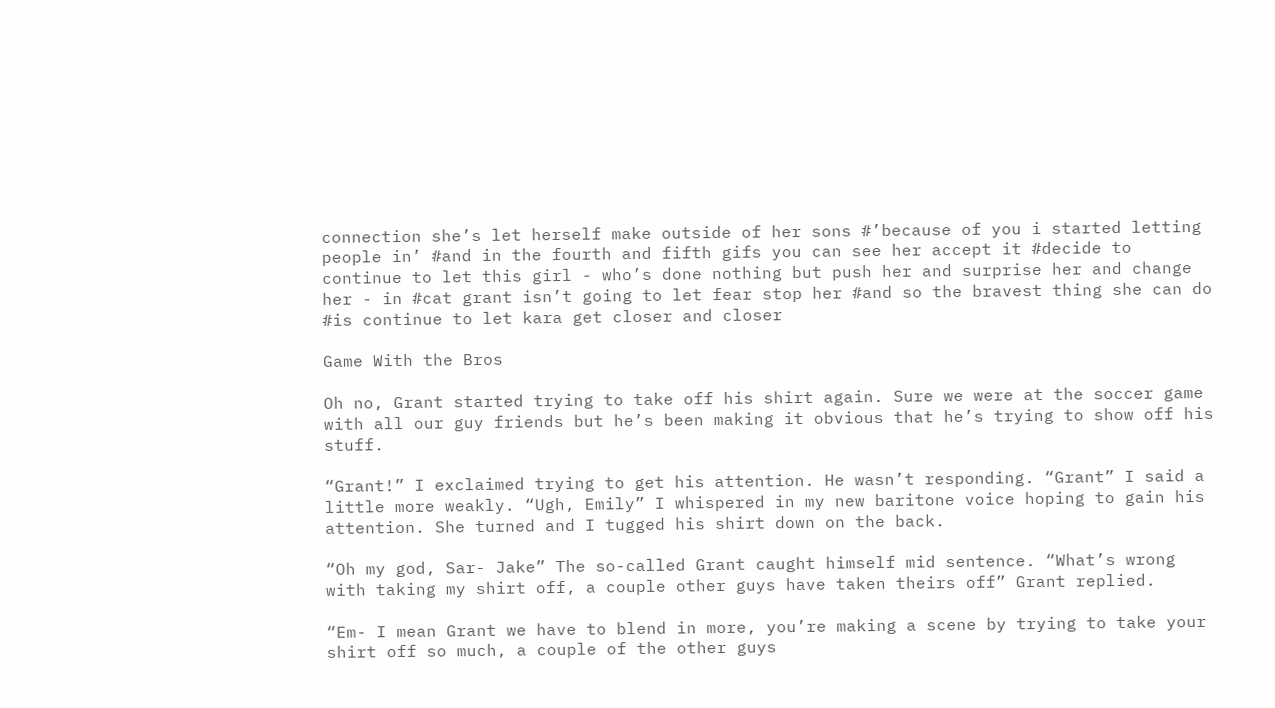connection she’s let herself make outside of her sons #’because of you i started letting people in’ #and in the fourth and fifth gifs you can see her accept it #decide to continue to let this girl - who’s done nothing but push her and surprise her and change her - in #cat grant isn’t going to let fear stop her #and so the bravest thing she can do #is continue to let kara get closer and closer

Game With the Bros

Oh no, Grant started trying to take off his shirt again. Sure we were at the soccer game with all our guy friends but he’s been making it obvious that he’s trying to show off his stuff.

“Grant!” I exclaimed trying to get his attention. He wasn’t responding. “Grant” I said a little more weakly. “Ugh, Emily” I whispered in my new baritone voice hoping to gain his attention. She turned and I tugged his shirt down on the back.

“Oh my god, Sar- Jake” The so-called Grant caught himself mid sentence. “What’s wrong with taking my shirt off, a couple other guys have taken theirs off” Grant replied.

“Em- I mean Grant we have to blend in more, you’re making a scene by trying to take your shirt off so much, a couple of the other guys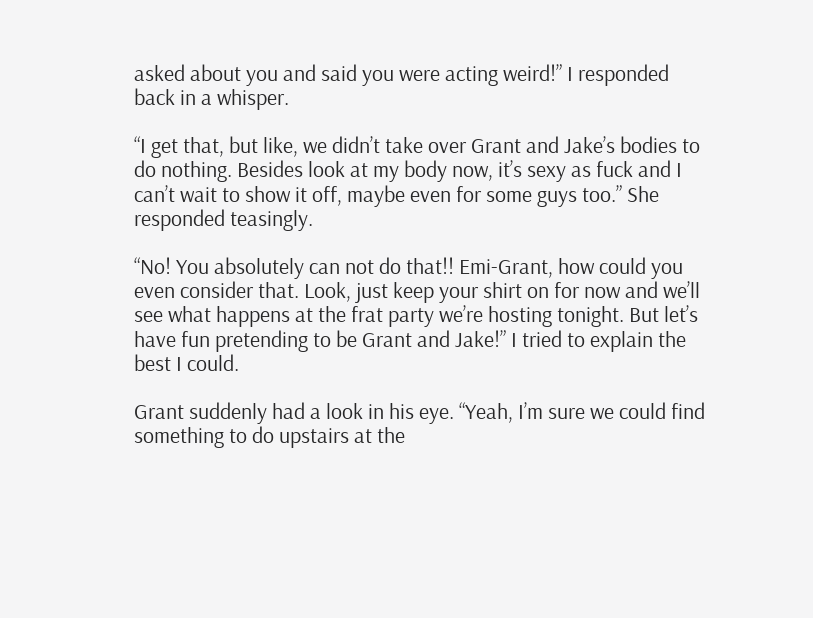asked about you and said you were acting weird!” I responded back in a whisper.

“I get that, but like, we didn’t take over Grant and Jake’s bodies to do nothing. Besides look at my body now, it’s sexy as fuck and I can’t wait to show it off, maybe even for some guys too.” She responded teasingly.

“No! You absolutely can not do that!! Emi-Grant, how could you even consider that. Look, just keep your shirt on for now and we’ll see what happens at the frat party we’re hosting tonight. But let’s have fun pretending to be Grant and Jake!” I tried to explain the best I could.

Grant suddenly had a look in his eye. “Yeah, I’m sure we could find something to do upstairs at the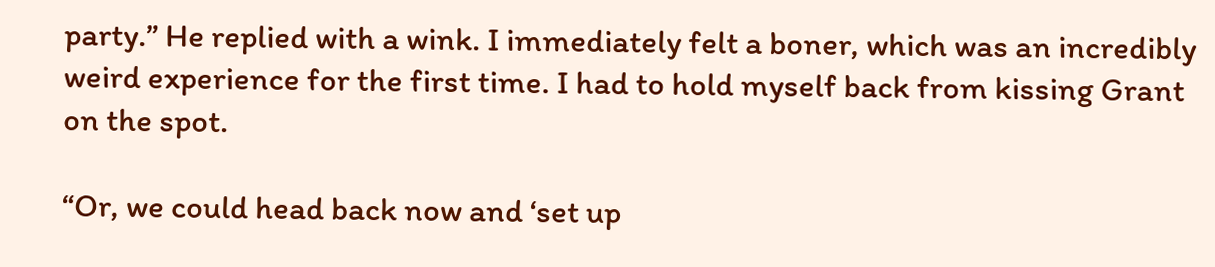party.” He replied with a wink. I immediately felt a boner, which was an incredibly weird experience for the first time. I had to hold myself back from kissing Grant on the spot.

“Or, we could head back now and ‘set up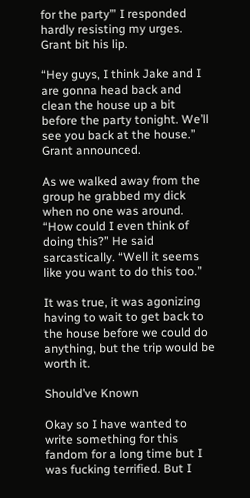for the party’” I responded hardly resisting my urges. Grant bit his lip.

“Hey guys, I think Jake and I are gonna head back and clean the house up a bit before the party tonight. We’ll see you back at the house.” Grant announced.

As we walked away from the group he grabbed my dick when no one was around. “How could I even think of doing this?” He said sarcastically. “Well it seems like you want to do this too.”

It was true, it was agonizing having to wait to get back to the house before we could do anything, but the trip would be worth it.

Should’ve Known

Okay so I have wanted to write something for this fandom for a long time but I was fucking terrified. But I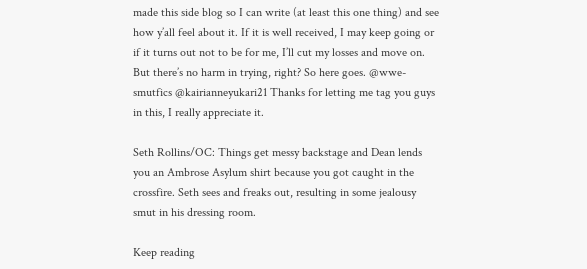made this side blog so I can write (at least this one thing) and see how y’all feel about it. If it is well received, I may keep going or if it turns out not to be for me, I’ll cut my losses and move on. But there’s no harm in trying, right? So here goes. @wwe-smutfics @kairianneyukari21 Thanks for letting me tag you guys in this, I really appreciate it.

Seth Rollins/OC: Things get messy backstage and Dean lends you an Ambrose Asylum shirt because you got caught in the crossfire. Seth sees and freaks out, resulting in some jealousy smut in his dressing room.

Keep reading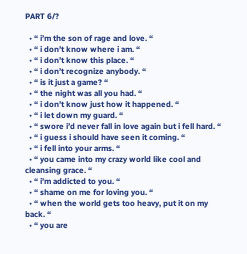PART 6/?

  • “ i’m the son of rage and love. “
  • “ i don’t know where i am. “
  • “ i don’t know this place. “
  • “ i don’t recognize anybody. “
  • “ is it just a game? “
  • “ the night was all you had. “
  • “ i don’t know just how it happened. “
  • “ i let down my guard. “
  • “ swore i’d never fall in love again but i fell hard. “
  • “ i guess i should have seen it coming. “
  • “ i fell into your arms. “
  • “ you came into my crazy world like cool and cleansing grace. “
  • “ i’m addicted to you. “
  • “ shame on me for loving you. “
  • “ when the world gets too heavy, put it on my back. “
  • “ you are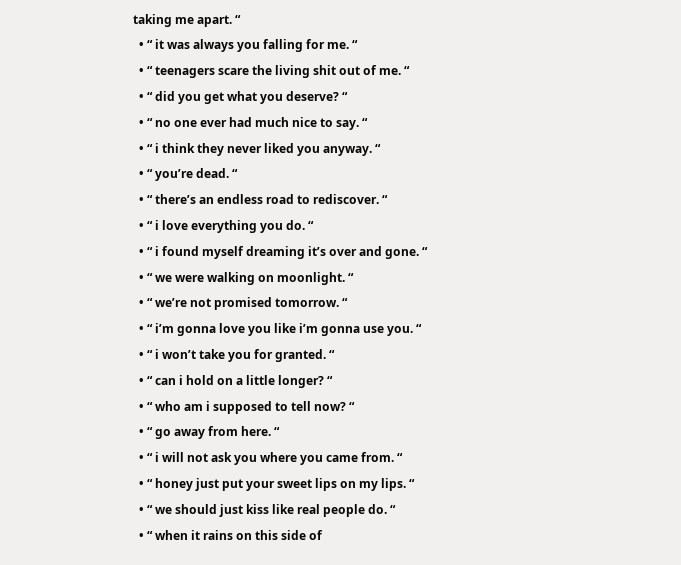taking me apart. “
  • “ it was always you falling for me. “
  • “ teenagers scare the living shit out of me. “
  • “ did you get what you deserve? “
  • “ no one ever had much nice to say. “
  • “ i think they never liked you anyway. “
  • “ you’re dead. “
  • “ there’s an endless road to rediscover. “
  • “ i love everything you do. “
  • “ i found myself dreaming it’s over and gone. “
  • “ we were walking on moonlight. “
  • “ we’re not promised tomorrow. “
  • “ i’m gonna love you like i’m gonna use you. “
  • “ i won’t take you for granted. “
  • “ can i hold on a little longer? “
  • “ who am i supposed to tell now? “
  • “ go away from here. “
  • “ i will not ask you where you came from. “
  • “ honey just put your sweet lips on my lips. “
  • “ we should just kiss like real people do. “
  • “ when it rains on this side of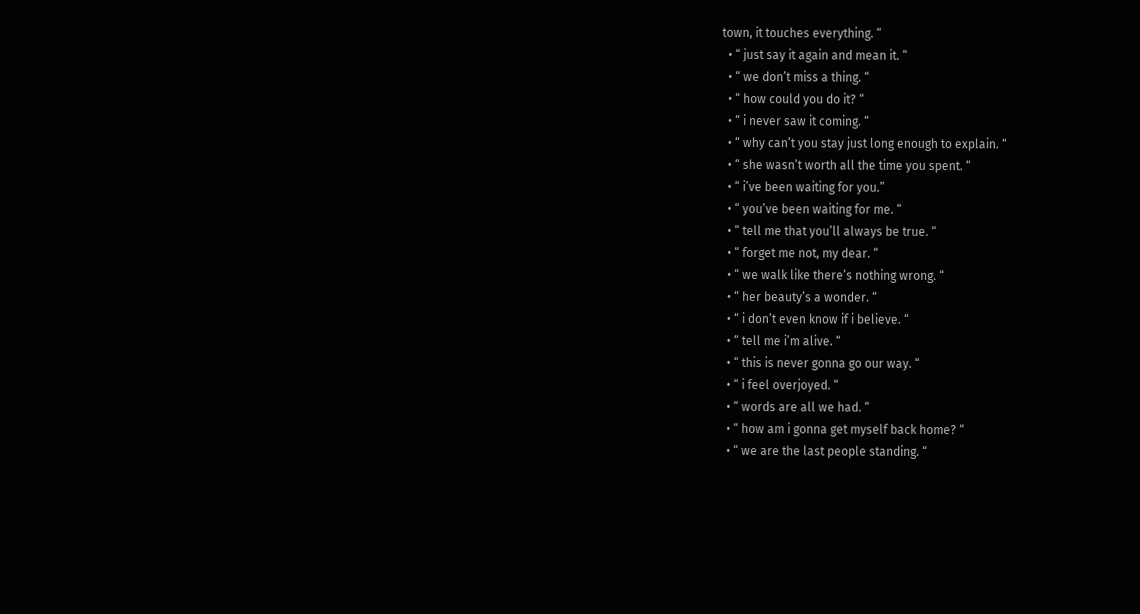town, it touches everything. “
  • “ just say it again and mean it. “
  • “ we don’t miss a thing. “
  • “ how could you do it? “
  • “ i never saw it coming. “
  • “ why can’t you stay just long enough to explain. “
  • “ she wasn’t worth all the time you spent. “
  • “ i’ve been waiting for you.”
  • “ you’ve been waiting for me. “
  • “ tell me that you’ll always be true. “
  • “ forget me not, my dear. “
  • “ we walk like there’s nothing wrong. “
  • “ her beauty’s a wonder. “
  • “ i don’t even know if i believe. “
  • “ tell me i’m alive. “
  • “ this is never gonna go our way. “
  • “ i feel overjoyed. “
  • “ words are all we had. “
  • “ how am i gonna get myself back home? “
  • “ we are the last people standing. “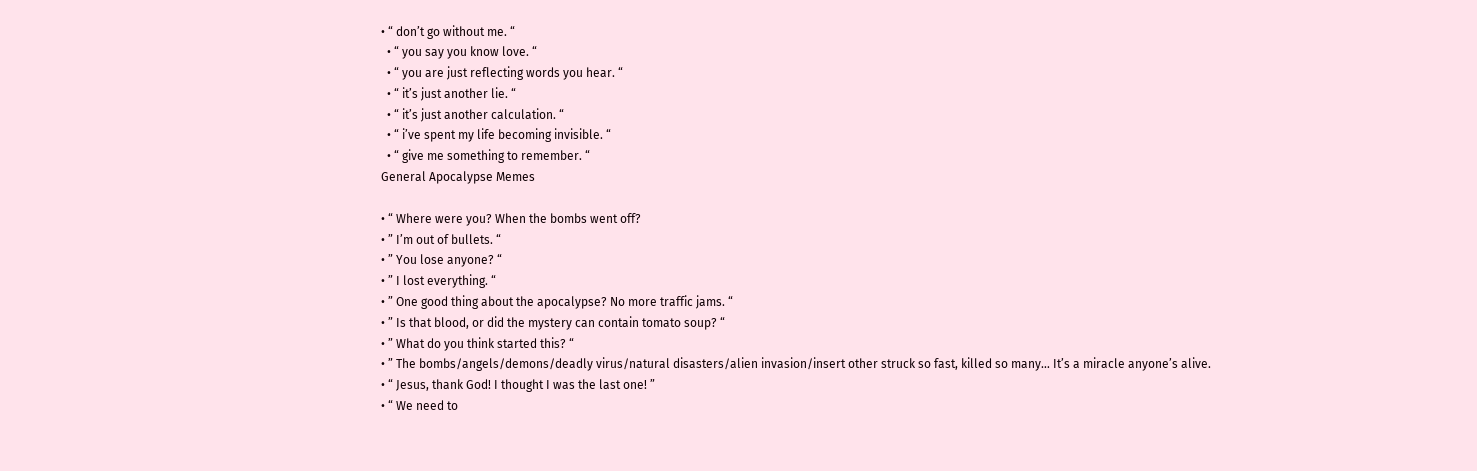• “ don’t go without me. “
  • “ you say you know love. “
  • “ you are just reflecting words you hear. “
  • “ it’s just another lie. “
  • “ it’s just another calculation. “
  • “ i’ve spent my life becoming invisible. “
  • “ give me something to remember. “
General Apocalypse Memes

• “ Where were you? When the bombs went off?
• ” I’m out of bullets. “
• ” You lose anyone? “
• ” I lost everything. “
• ” One good thing about the apocalypse? No more traffic jams. “
• ” Is that blood, or did the mystery can contain tomato soup? “
• ” What do you think started this? “
• ” The bombs/angels/demons/deadly virus/natural disasters/alien invasion/insert other struck so fast, killed so many… It’s a miracle anyone’s alive.
• “ Jesus, thank God! I thought I was the last one! ”
• “ We need to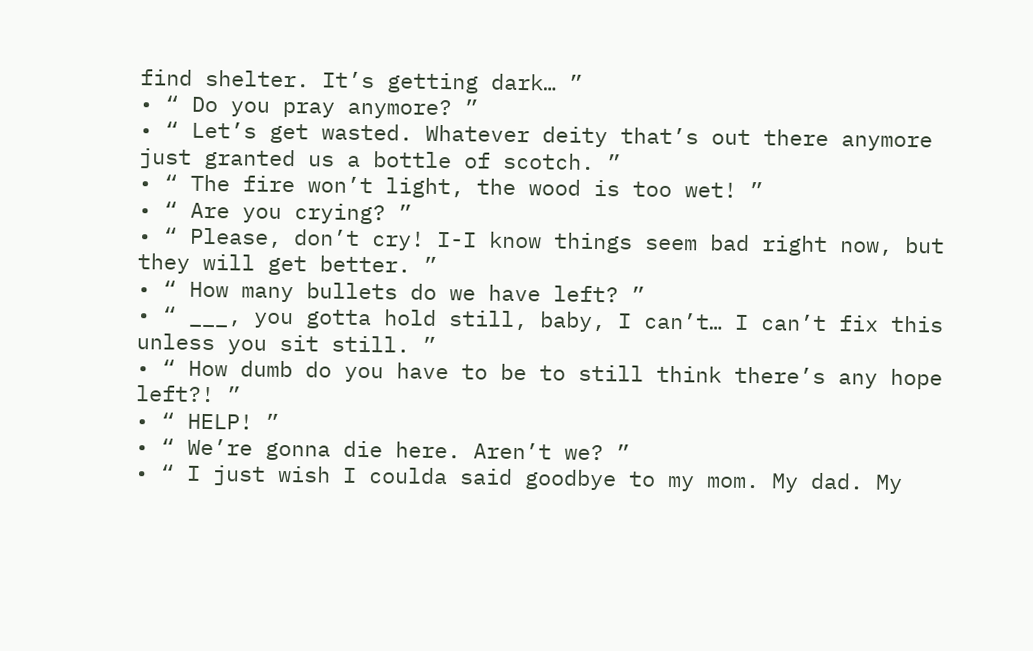find shelter. It’s getting dark… ”
• “ Do you pray anymore? ”
• “ Let’s get wasted. Whatever deity that’s out there anymore just granted us a bottle of scotch. ”
• “ The fire won’t light, the wood is too wet! ”
• “ Are you crying? ”
• “ Please, don’t cry! I-I know things seem bad right now, but they will get better. ”
• “ How many bullets do we have left? ”
• “ ___, you gotta hold still, baby, I can’t… I can’t fix this unless you sit still. ”
• “ How dumb do you have to be to still think there’s any hope left?! ”
• “ HELP! ”
• “ We’re gonna die here. Aren’t we? ”
• “ I just wish I coulda said goodbye to my mom. My dad. My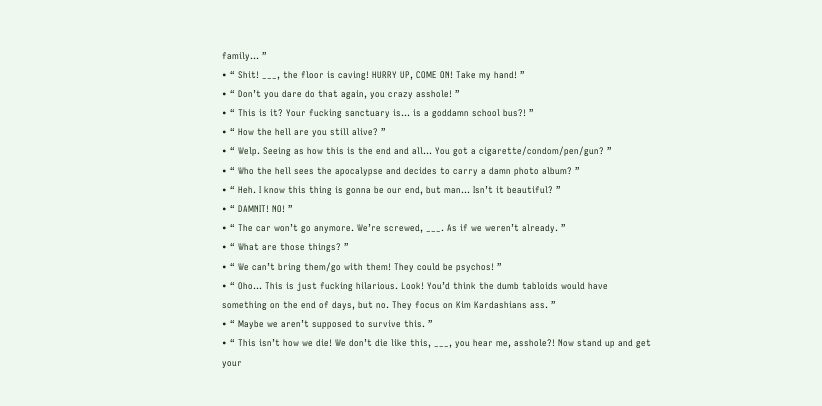family… ”
• “ Shit! ___, the floor is caving! HURRY UP, COME ON! Take my hand! ”
• “ Don’t you dare do that again, you crazy asshole! ”
• “ This is it? Your fucking sanctuary is… is a goddamn school bus?! ”
• “ How the hell are you still alive? ”
• “ Welp. Seeing as how this is the end and all… You got a cigarette/condom/pen/gun? ”
• “ Who the hell sees the apocalypse and decides to carry a damn photo album? ”
• “ Heh. I know this thing is gonna be our end, but man… Isn’t it beautiful? ”
• “ DAMNIT! NO! ”
• “ The car won’t go anymore. We’re screwed, ___. As if we weren’t already. ”
• “ What are those things? ”
• “ We can’t bring them/go with them! They could be psychos! ”
• “ Oho… This is just fucking hilarious. Look! You’d think the dumb tabloids would have something on the end of days, but no. They focus on Kim Kardashians ass. ”
• “ Maybe we aren’t supposed to survive this. ”
• “ This isn’t how we die! We don’t die like this, ___, you hear me, asshole?! Now stand up and get your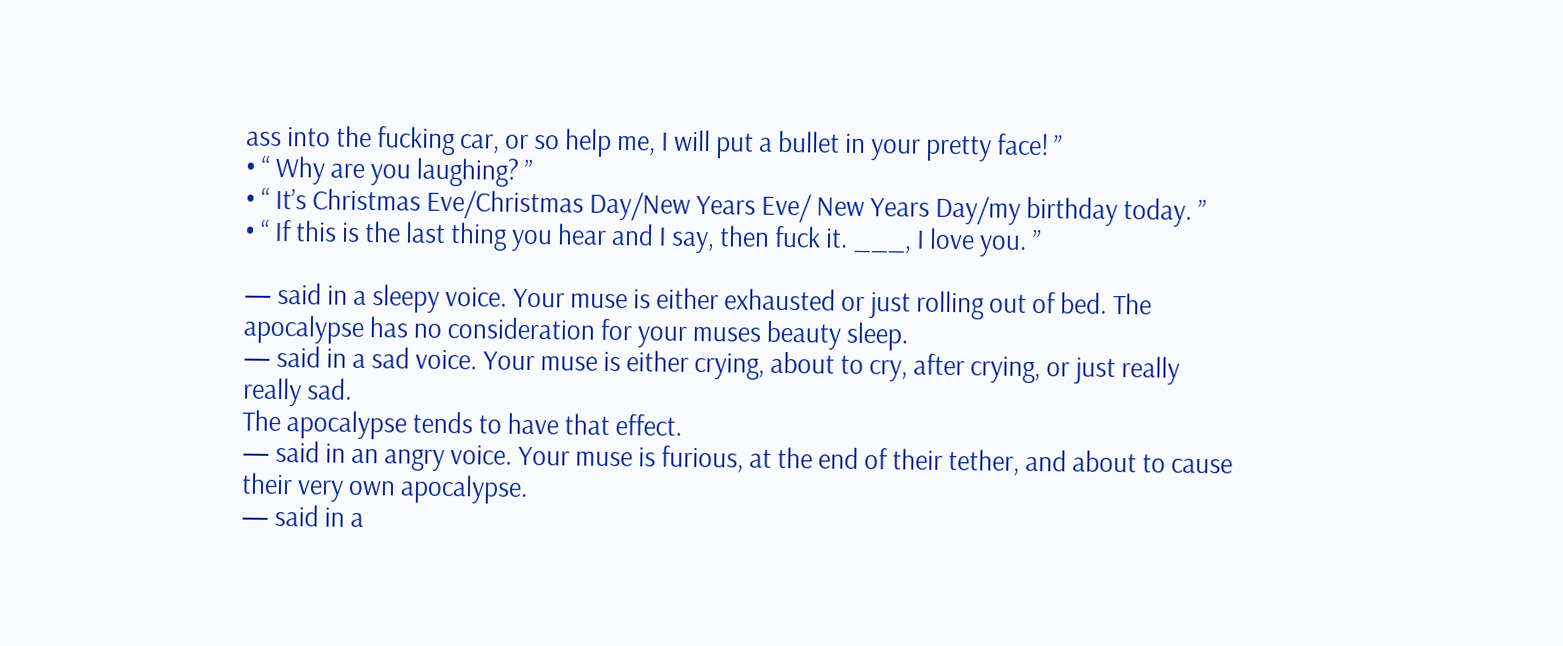ass into the fucking car, or so help me, I will put a bullet in your pretty face! ”
• “ Why are you laughing? ”
• “ It’s Christmas Eve/Christmas Day/New Years Eve/ New Years Day/my birthday today. ”
• “ If this is the last thing you hear and I say, then fuck it. ___, I love you. ”

— said in a sleepy voice. Your muse is either exhausted or just rolling out of bed. The apocalypse has no consideration for your muses beauty sleep.
— said in a sad voice. Your muse is either crying, about to cry, after crying, or just really really sad.
The apocalypse tends to have that effect.
— said in an angry voice. Your muse is furious, at the end of their tether, and about to cause their very own apocalypse.
— said in a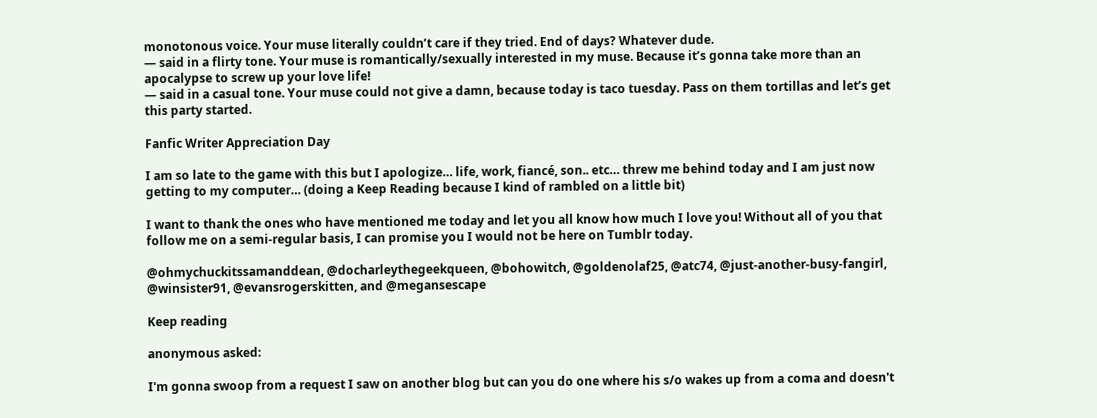monotonous voice. Your muse literally couldn’t care if they tried. End of days? Whatever dude.
— said in a flirty tone. Your muse is romantically/sexually interested in my muse. Because it’s gonna take more than an apocalypse to screw up your love life!
— said in a casual tone. Your muse could not give a damn, because today is taco tuesday. Pass on them tortillas and let’s get this party started.

Fanfic Writer Appreciation Day

I am so late to the game with this but I apologize… life, work, fiancé, son.. etc… threw me behind today and I am just now getting to my computer… (doing a Keep Reading because I kind of rambled on a little bit)

I want to thank the ones who have mentioned me today and let you all know how much I love you! Without all of you that follow me on a semi-regular basis, I can promise you I would not be here on Tumblr today.

@ohmychuckitssamanddean, @docharleythegeekqueen, @bohowitch, @goldenolaf25, @atc74, @just-another-busy-fangirl, @winsister91, @evansrogerskitten, and @megansescape

Keep reading

anonymous asked:

I'm gonna swoop from a request I saw on another blog but can you do one where his s/o wakes up from a coma and doesn't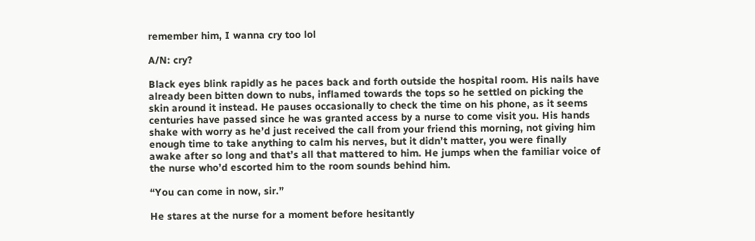remember him, I wanna cry too lol

A/N: cry?

Black eyes blink rapidly as he paces back and forth outside the hospital room. His nails have already been bitten down to nubs, inflamed towards the tops so he settled on picking the skin around it instead. He pauses occasionally to check the time on his phone, as it seems centuries have passed since he was granted access by a nurse to come visit you. His hands shake with worry as he’d just received the call from your friend this morning, not giving him enough time to take anything to calm his nerves, but it didn’t matter, you were finally awake after so long and that’s all that mattered to him. He jumps when the familiar voice of the nurse who’d escorted him to the room sounds behind him.

“You can come in now, sir.”

He stares at the nurse for a moment before hesitantly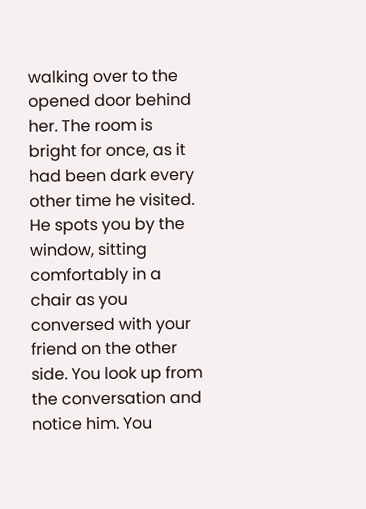walking over to the opened door behind her. The room is bright for once, as it had been dark every other time he visited. He spots you by the window, sitting comfortably in a chair as you conversed with your friend on the other side. You look up from the conversation and notice him. You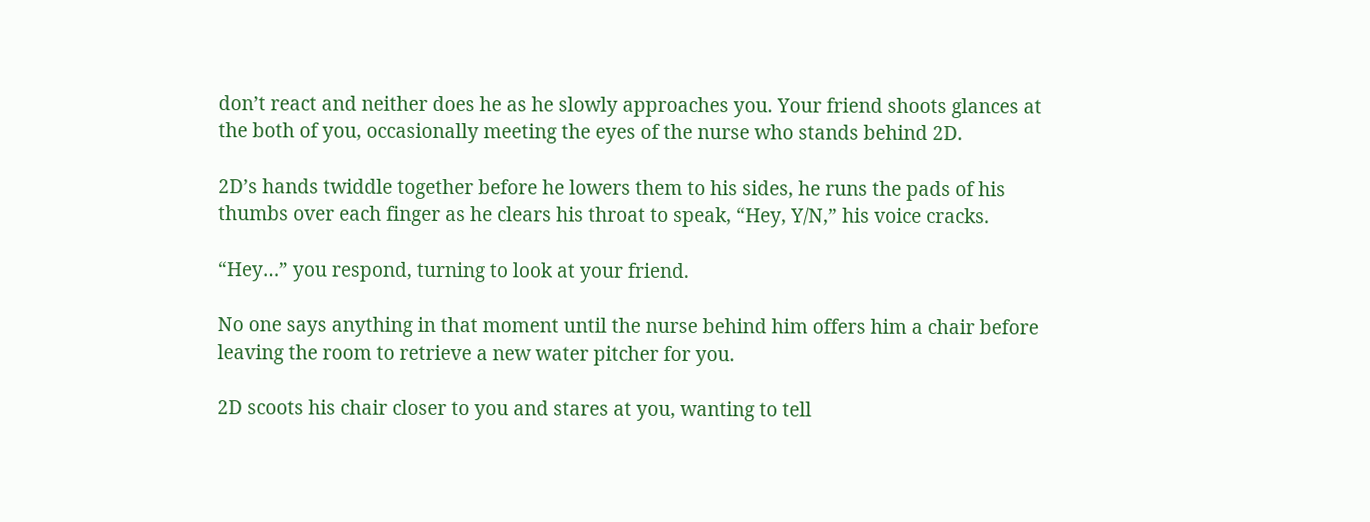don’t react and neither does he as he slowly approaches you. Your friend shoots glances at the both of you, occasionally meeting the eyes of the nurse who stands behind 2D.

2D’s hands twiddle together before he lowers them to his sides, he runs the pads of his thumbs over each finger as he clears his throat to speak, “Hey, Y/N,” his voice cracks.

“Hey…” you respond, turning to look at your friend.

No one says anything in that moment until the nurse behind him offers him a chair before leaving the room to retrieve a new water pitcher for you.

2D scoots his chair closer to you and stares at you, wanting to tell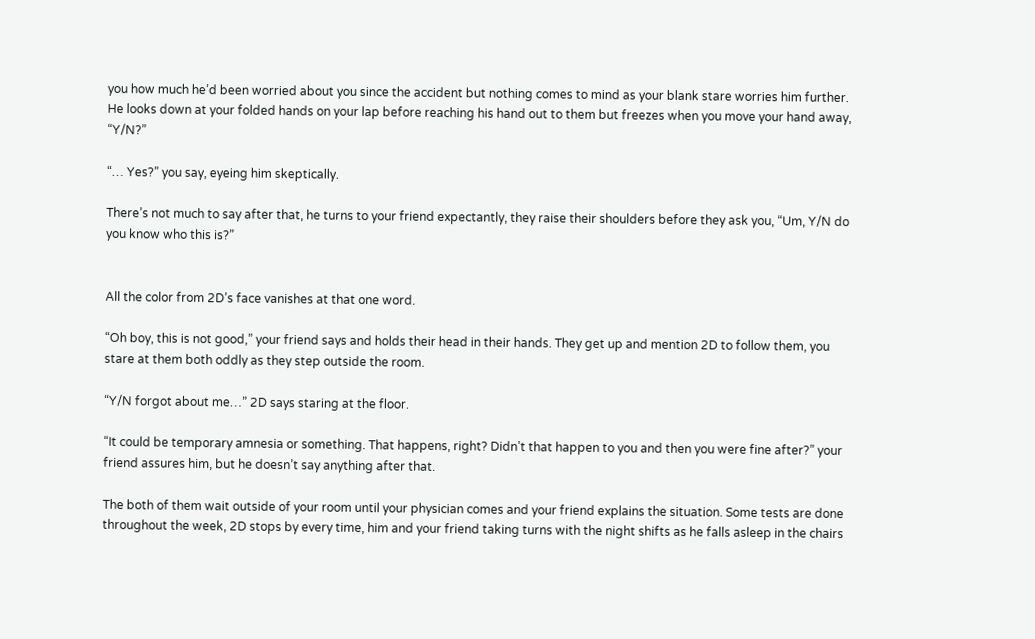you how much he’d been worried about you since the accident but nothing comes to mind as your blank stare worries him further. He looks down at your folded hands on your lap before reaching his hand out to them but freezes when you move your hand away, “Y/N?”

“… Yes?” you say, eyeing him skeptically.

There’s not much to say after that, he turns to your friend expectantly, they raise their shoulders before they ask you, “Um, Y/N do you know who this is?”


All the color from 2D’s face vanishes at that one word.

“Oh boy, this is not good,” your friend says and holds their head in their hands. They get up and mention 2D to follow them, you stare at them both oddly as they step outside the room.

“Y/N forgot about me…” 2D says staring at the floor.

“It could be temporary amnesia or something. That happens, right? Didn’t that happen to you and then you were fine after?” your friend assures him, but he doesn’t say anything after that.

The both of them wait outside of your room until your physician comes and your friend explains the situation. Some tests are done throughout the week, 2D stops by every time, him and your friend taking turns with the night shifts as he falls asleep in the chairs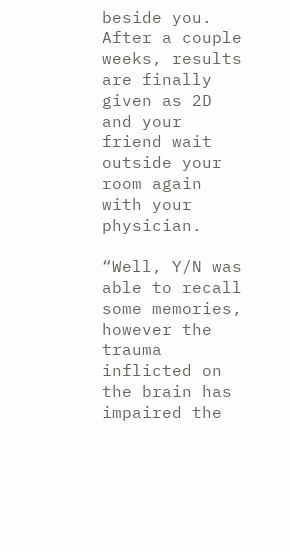beside you. After a couple weeks, results are finally given as 2D and your friend wait outside your room again with your physician.

“Well, Y/N was able to recall some memories, however the trauma inflicted on the brain has impaired the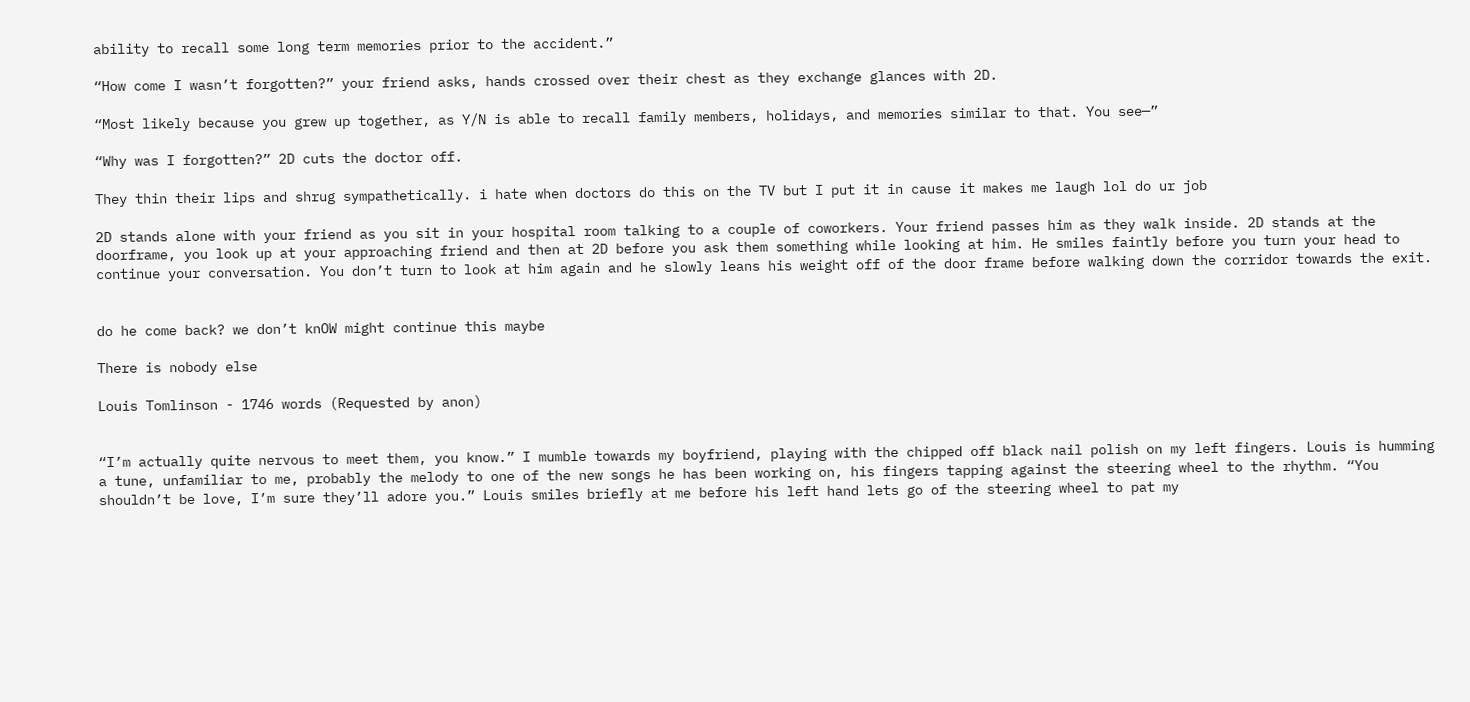ability to recall some long term memories prior to the accident.”

“How come I wasn’t forgotten?” your friend asks, hands crossed over their chest as they exchange glances with 2D.

“Most likely because you grew up together, as Y/N is able to recall family members, holidays, and memories similar to that. You see—”

“Why was I forgotten?” 2D cuts the doctor off.

They thin their lips and shrug sympathetically. i hate when doctors do this on the TV but I put it in cause it makes me laugh lol do ur job

2D stands alone with your friend as you sit in your hospital room talking to a couple of coworkers. Your friend passes him as they walk inside. 2D stands at the doorframe, you look up at your approaching friend and then at 2D before you ask them something while looking at him. He smiles faintly before you turn your head to continue your conversation. You don’t turn to look at him again and he slowly leans his weight off of the door frame before walking down the corridor towards the exit.


do he come back? we don’t knOW might continue this maybe

There is nobody else

Louis Tomlinson - 1746 words (Requested by anon)


“I’m actually quite nervous to meet them, you know.” I mumble towards my boyfriend, playing with the chipped off black nail polish on my left fingers. Louis is humming a tune, unfamiliar to me, probably the melody to one of the new songs he has been working on, his fingers tapping against the steering wheel to the rhythm. “You shouldn’t be love, I’m sure they’ll adore you.” Louis smiles briefly at me before his left hand lets go of the steering wheel to pat my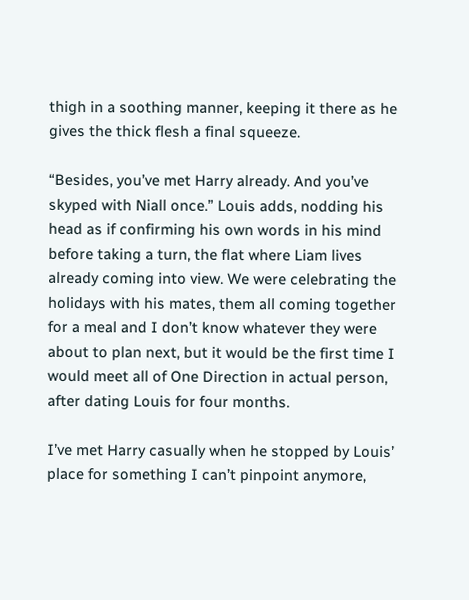thigh in a soothing manner, keeping it there as he gives the thick flesh a final squeeze.

“Besides, you’ve met Harry already. And you’ve skyped with Niall once.” Louis adds, nodding his head as if confirming his own words in his mind before taking a turn, the flat where Liam lives already coming into view. We were celebrating the holidays with his mates, them all coming together for a meal and I don’t know whatever they were about to plan next, but it would be the first time I would meet all of One Direction in actual person, after dating Louis for four months.

I’ve met Harry casually when he stopped by Louis’ place for something I can’t pinpoint anymore,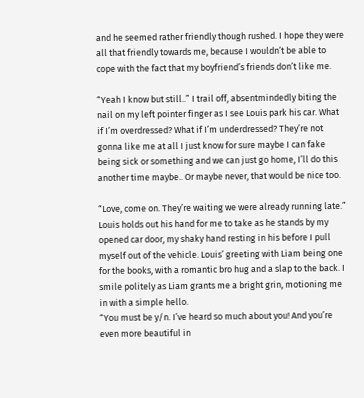and he seemed rather friendly though rushed. I hope they were all that friendly towards me, because I wouldn’t be able to cope with the fact that my boyfriend’s friends don’t like me.

“Yeah I know but still..” I trail off, absentmindedly biting the nail on my left pointer finger as I see Louis park his car. What if I’m overdressed? What if I’m underdressed? They’re not gonna like me at all I just know for sure maybe I can fake being sick or something and we can just go home, I’ll do this another time maybe.. Or maybe never, that would be nice too.

“Love, come on. They’re waiting we were already running late.” Louis holds out his hand for me to take as he stands by my opened car door, my shaky hand resting in his before I pull myself out of the vehicle. Louis’ greeting with Liam being one for the books, with a romantic bro hug and a slap to the back. I smile politely as Liam grants me a bright grin, motioning me in with a simple hello.
“You must be y/n. I’ve heard so much about you! And you’re even more beautiful in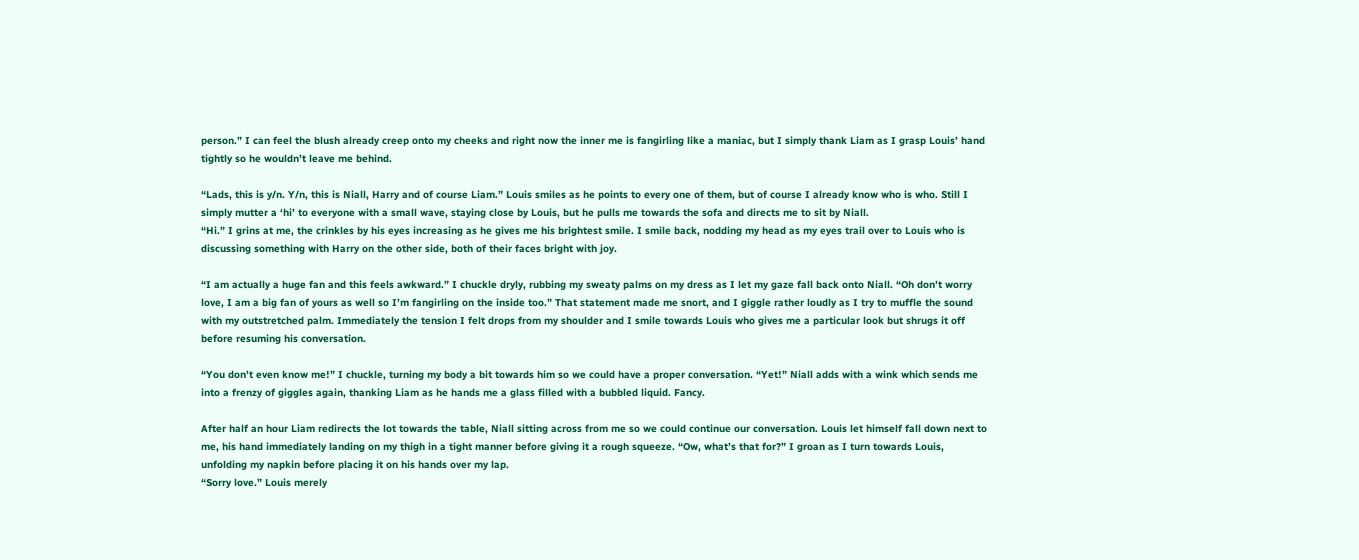person.” I can feel the blush already creep onto my cheeks and right now the inner me is fangirling like a maniac, but I simply thank Liam as I grasp Louis’ hand tightly so he wouldn’t leave me behind.

“Lads, this is y/n. Y/n, this is Niall, Harry and of course Liam.” Louis smiles as he points to every one of them, but of course I already know who is who. Still I simply mutter a ‘hi’ to everyone with a small wave, staying close by Louis, but he pulls me towards the sofa and directs me to sit by Niall.
“Hi.” I grins at me, the crinkles by his eyes increasing as he gives me his brightest smile. I smile back, nodding my head as my eyes trail over to Louis who is discussing something with Harry on the other side, both of their faces bright with joy.

“I am actually a huge fan and this feels awkward.” I chuckle dryly, rubbing my sweaty palms on my dress as I let my gaze fall back onto Niall. “Oh don’t worry love, I am a big fan of yours as well so I’m fangirling on the inside too.” That statement made me snort, and I giggle rather loudly as I try to muffle the sound with my outstretched palm. Immediately the tension I felt drops from my shoulder and I smile towards Louis who gives me a particular look but shrugs it off before resuming his conversation.

“You don’t even know me!” I chuckle, turning my body a bit towards him so we could have a proper conversation. “Yet!” Niall adds with a wink which sends me into a frenzy of giggles again, thanking Liam as he hands me a glass filled with a bubbled liquid. Fancy.

After half an hour Liam redirects the lot towards the table, Niall sitting across from me so we could continue our conversation. Louis let himself fall down next to me, his hand immediately landing on my thigh in a tight manner before giving it a rough squeeze. “Ow, what’s that for?” I groan as I turn towards Louis, unfolding my napkin before placing it on his hands over my lap.
“Sorry love.” Louis merely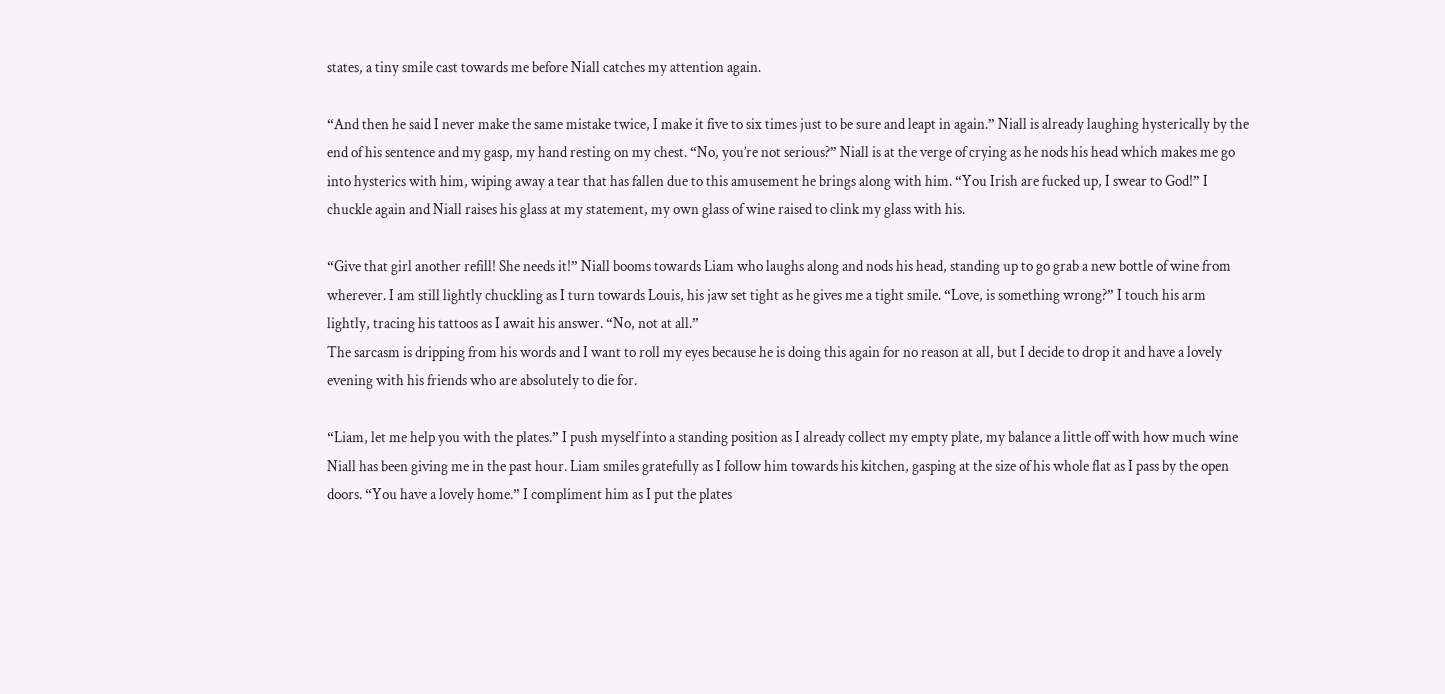states, a tiny smile cast towards me before Niall catches my attention again.

“And then he said I never make the same mistake twice, I make it five to six times just to be sure and leapt in again.” Niall is already laughing hysterically by the end of his sentence and my gasp, my hand resting on my chest. “No, you’re not serious?” Niall is at the verge of crying as he nods his head which makes me go into hysterics with him, wiping away a tear that has fallen due to this amusement he brings along with him. “You Irish are fucked up, I swear to God!” I chuckle again and Niall raises his glass at my statement, my own glass of wine raised to clink my glass with his.

“Give that girl another refill! She needs it!” Niall booms towards Liam who laughs along and nods his head, standing up to go grab a new bottle of wine from wherever. I am still lightly chuckling as I turn towards Louis, his jaw set tight as he gives me a tight smile. “Love, is something wrong?” I touch his arm lightly, tracing his tattoos as I await his answer. “No, not at all.”
The sarcasm is dripping from his words and I want to roll my eyes because he is doing this again for no reason at all, but I decide to drop it and have a lovely evening with his friends who are absolutely to die for.

“Liam, let me help you with the plates.” I push myself into a standing position as I already collect my empty plate, my balance a little off with how much wine Niall has been giving me in the past hour. Liam smiles gratefully as I follow him towards his kitchen, gasping at the size of his whole flat as I pass by the open doors. “You have a lovely home.” I compliment him as I put the plates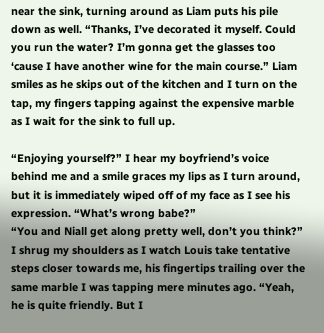near the sink, turning around as Liam puts his pile down as well. “Thanks, I’ve decorated it myself. Could you run the water? I’m gonna get the glasses too ‘cause I have another wine for the main course.” Liam smiles as he skips out of the kitchen and I turn on the tap, my fingers tapping against the expensive marble as I wait for the sink to full up.

“Enjoying yourself?” I hear my boyfriend’s voice behind me and a smile graces my lips as I turn around, but it is immediately wiped off of my face as I see his expression. “What’s wrong babe?”
“You and Niall get along pretty well, don’t you think?” I shrug my shoulders as I watch Louis take tentative steps closer towards me, his fingertips trailing over the same marble I was tapping mere minutes ago. “Yeah, he is quite friendly. But I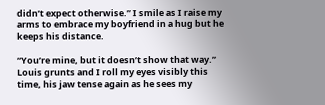didn’t expect otherwise.” I smile as I raise my arms to embrace my boyfriend in a hug but he keeps his distance.

“You’re mine, but it doesn’t show that way.” Louis grunts and I roll my eyes visibly this time, his jaw tense again as he sees my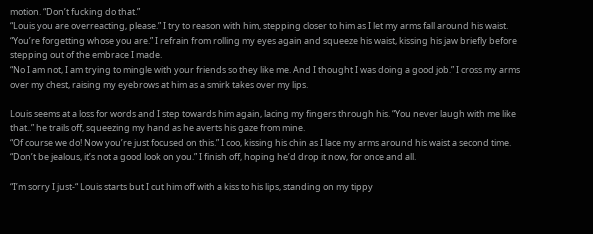motion. “Don’t fucking do that.”
“Louis you are overreacting, please.” I try to reason with him, stepping closer to him as I let my arms fall around his waist. “You’re forgetting whose you are.” I refrain from rolling my eyes again and squeeze his waist, kissing his jaw briefly before stepping out of the embrace I made.
“No I am not, I am trying to mingle with your friends so they like me. And I thought I was doing a good job.” I cross my arms over my chest, raising my eyebrows at him as a smirk takes over my lips.

Louis seems at a loss for words and I step towards him again, lacing my fingers through his. “You never laugh with me like that..” he trails off, squeezing my hand as he averts his gaze from mine.
“Of course we do! Now you’re just focused on this.” I coo, kissing his chin as I lace my arms around his waist a second time. “Don’t be jealous, it’s not a good look on you.” I finish off, hoping he’d drop it now, for once and all.

“I’m sorry I just-“ Louis starts but I cut him off with a kiss to his lips, standing on my tippy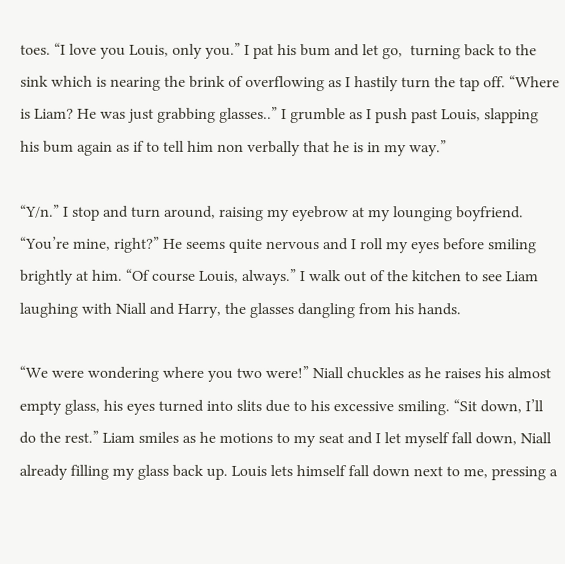toes. “I love you Louis, only you.” I pat his bum and let go,  turning back to the sink which is nearing the brink of overflowing as I hastily turn the tap off. “Where is Liam? He was just grabbing glasses..” I grumble as I push past Louis, slapping his bum again as if to tell him non verbally that he is in my way.”

“Y/n.” I stop and turn around, raising my eyebrow at my lounging boyfriend.
“You’re mine, right?” He seems quite nervous and I roll my eyes before smiling brightly at him. “Of course Louis, always.” I walk out of the kitchen to see Liam laughing with Niall and Harry, the glasses dangling from his hands.

“We were wondering where you two were!” Niall chuckles as he raises his almost empty glass, his eyes turned into slits due to his excessive smiling. “Sit down, I’ll do the rest.” Liam smiles as he motions to my seat and I let myself fall down, Niall already filling my glass back up. Louis lets himself fall down next to me, pressing a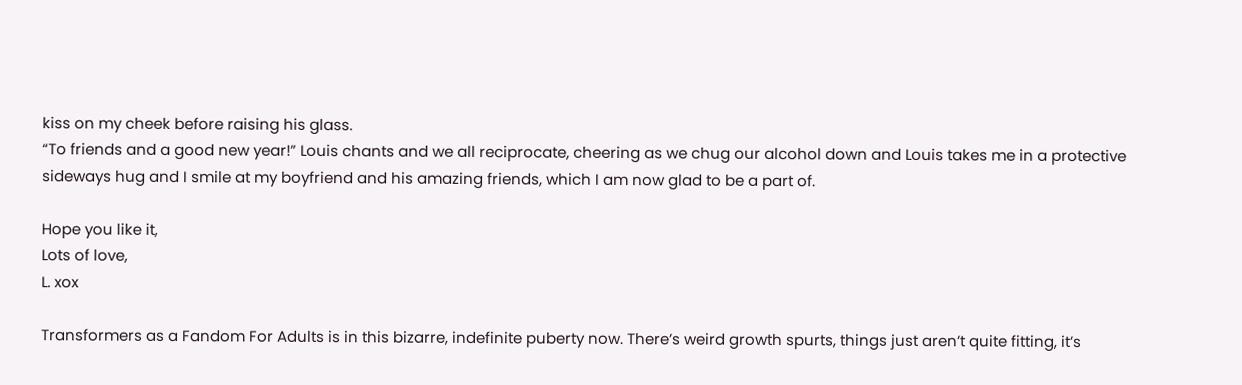kiss on my cheek before raising his glass.
“To friends and a good new year!” Louis chants and we all reciprocate, cheering as we chug our alcohol down and Louis takes me in a protective sideways hug and I smile at my boyfriend and his amazing friends, which I am now glad to be a part of.

Hope you like it,
Lots of love,
L. xox

Transformers as a Fandom For Adults is in this bizarre, indefinite puberty now. There’s weird growth spurts, things just aren’t quite fitting, it’s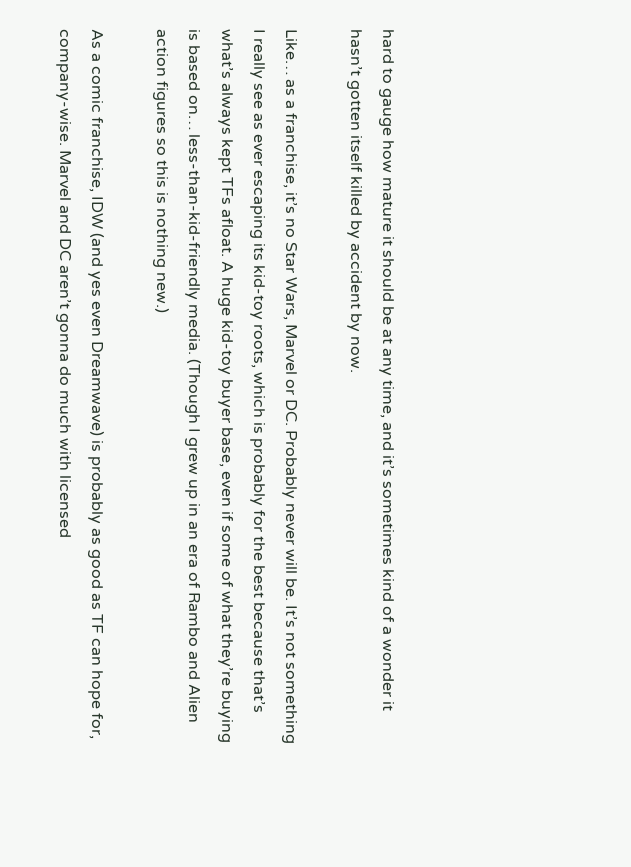hard to gauge how mature it should be at any time, and it’s sometimes kind of a wonder it hasn’t gotten itself killed by accident by now.

Like… as a franchise, it’s no Star Wars, Marvel or DC. Probably never will be. It’s not something I really see as ever escaping its kid-toy roots, which is probably for the best because that’s what’s always kept TFs afloat. A huge kid-toy buyer base, even if some of what they’re buying is based on… less-than-kid-friendly media. (Though I grew up in an era of Rambo and Alien action figures so this is nothing new.)

As a comic franchise, IDW (and yes even Dreamwave) is probably as good as TF can hope for, company-wise. Marvel and DC aren’t gonna do much with licensed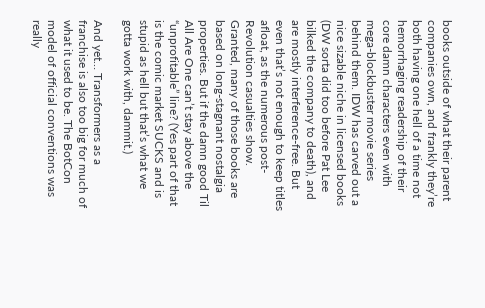books outside of what their parent companies own, and frankly they’re both having one hell of a time not hemorrhaging readership of their core damn characters even with mega-blockbuster movie series behind them. IDW has carved out a nice sizable niche in licensed books (DW sorta did too before Pat Lee bilked the company to death), and are mostly interference-free. But even that’s not enough to keep titles afloat, as the numerous post-Revolution casualties show. Granted, many of those books are based on long-stagnant nostalgia properties. But if the damn good Til All Are One can’t stay above the “unprofitable” line? (Yes part of that is the comic market SUCKS and is stupid as hell but that’s what we gotta work with, dammit.)

And yet… Transformers as a franchise is also too big for much of what it used to be. The BotCon model of official conventions was really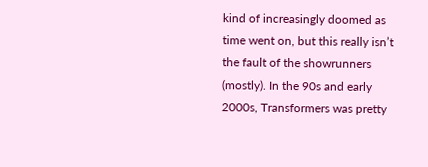kind of increasingly doomed as time went on, but this really isn’t the fault of the showrunners (mostly). In the 90s and early 2000s, Transformers was pretty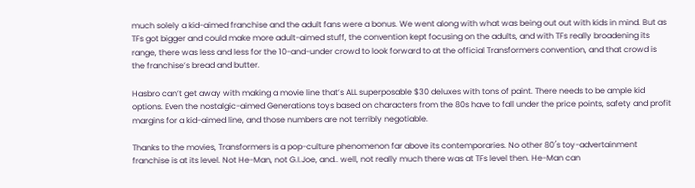much solely a kid-aimed franchise and the adult fans were a bonus. We went along with what was being out out with kids in mind. But as TFs got bigger and could make more adult-aimed stuff, the convention kept focusing on the adults, and with TFs really broadening its range, there was less and less for the 10-and-under crowd to look forward to at the official Transformers convention, and that crowd is the franchise’s bread and butter.

Hasbro can’t get away with making a movie line that’s ALL superposable $30 deluxes with tons of paint. There needs to be ample kid options. Even the nostalgic-aimed Generations toys based on characters from the 80s have to fall under the price points, safety and profit margins for a kid-aimed line, and those numbers are not terribly negotiable.

Thanks to the movies, Transformers is a pop-culture phenomenon far above its contemporaries. No other 80′s toy-advertainment franchise is at its level. Not He-Man, not G.I.Joe, and.. well, not really much there was at TFs level then. He-Man can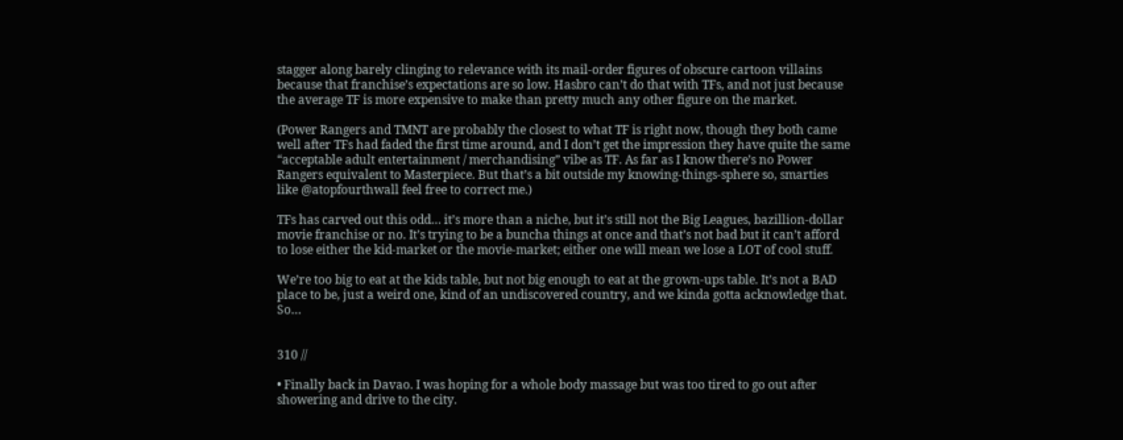stagger along barely clinging to relevance with its mail-order figures of obscure cartoon villains because that franchise’s expectations are so low. Hasbro can’t do that with TFs, and not just because the average TF is more expensive to make than pretty much any other figure on the market.

(Power Rangers and TMNT are probably the closest to what TF is right now, though they both came well after TFs had faded the first time around, and I don’t get the impression they have quite the same “acceptable adult entertainment / merchandising” vibe as TF. As far as I know there’s no Power Rangers equivalent to Masterpiece. But that’s a bit outside my knowing-things-sphere so, smarties like @atopfourthwall feel free to correct me.)

TFs has carved out this odd… it’s more than a niche, but it’s still not the Big Leagues, bazillion-dollar movie franchise or no. It’s trying to be a buncha things at once and that’s not bad but it can’t afford to lose either the kid-market or the movie-market; either one will mean we lose a LOT of cool stuff.

We’re too big to eat at the kids table, but not big enough to eat at the grown-ups table. It’s not a BAD place to be, just a weird one, kind of an undiscovered country, and we kinda gotta acknowledge that. So…


310 //

• Finally back in Davao. I was hoping for a whole body massage but was too tired to go out after showering and drive to the city.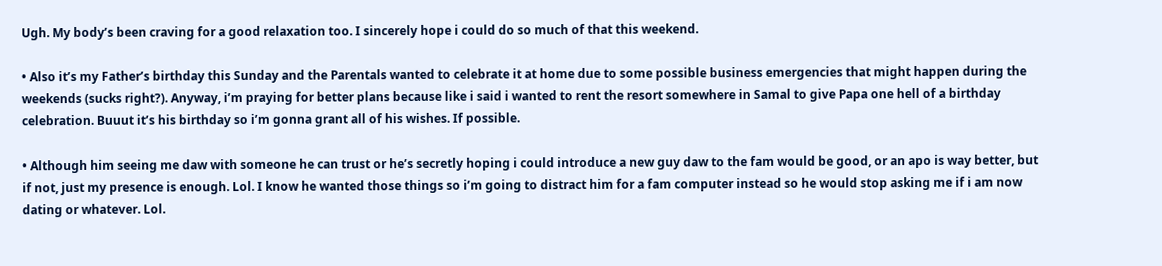Ugh. My body’s been craving for a good relaxation too. I sincerely hope i could do so much of that this weekend.

• Also it’s my Father’s birthday this Sunday and the Parentals wanted to celebrate it at home due to some possible business emergencies that might happen during the weekends (sucks right?). Anyway, i’m praying for better plans because like i said i wanted to rent the resort somewhere in Samal to give Papa one hell of a birthday celebration. Buuut it’s his birthday so i’m gonna grant all of his wishes. If possible.

• Although him seeing me daw with someone he can trust or he’s secretly hoping i could introduce a new guy daw to the fam would be good, or an apo is way better, but if not, just my presence is enough. Lol. I know he wanted those things so i’m going to distract him for a fam computer instead so he would stop asking me if i am now dating or whatever. Lol.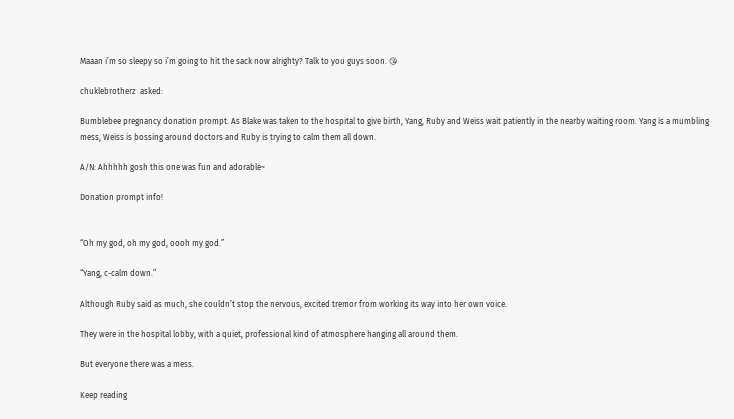Maaan i’m so sleepy so i’m going to hit the sack now alrighty? Talk to you guys soon. 😘

chuklebrotherz  asked:

Bumblebee pregnancy donation prompt. As Blake was taken to the hospital to give birth, Yang, Ruby and Weiss wait patiently in the nearby waiting room. Yang is a mumbling mess, Weiss is bossing around doctors and Ruby is trying to calm them all down.

A/N: Ahhhhh gosh this one was fun and adorable~

Donation prompt info!


“Oh my god, oh my god, oooh my god.”

“Yang, c-calm down.”

Although Ruby said as much, she couldn’t stop the nervous, excited tremor from working its way into her own voice.

They were in the hospital lobby, with a quiet, professional kind of atmosphere hanging all around them.

But everyone there was a mess.

Keep reading